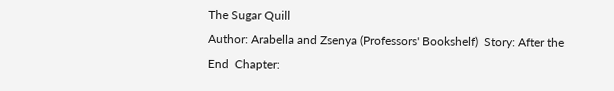The Sugar Quill
Author: Arabella and Zsenya (Professors' Bookshelf)  Story: After the End  Chapter: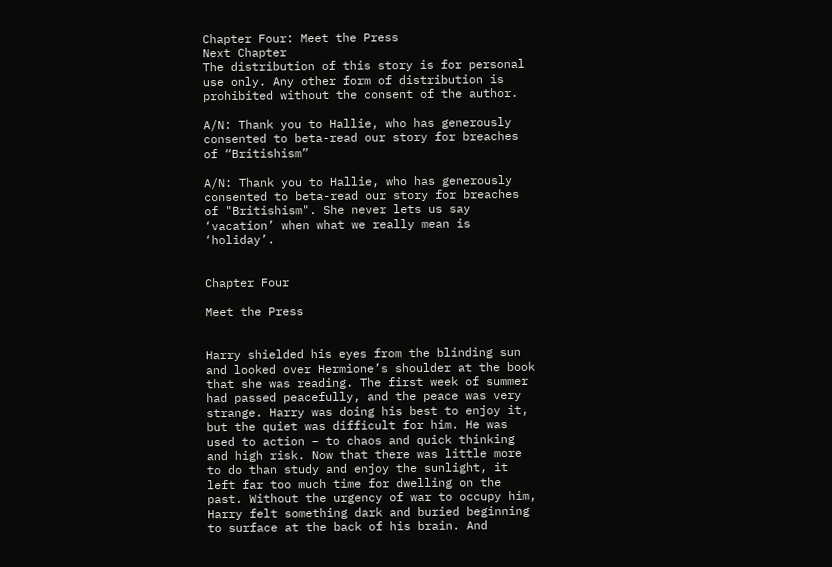Chapter Four: Meet the Press
Next Chapter
The distribution of this story is for personal use only. Any other form of distribution is prohibited without the consent of the author.

A/N: Thank you to Hallie, who has generously consented to beta-read our story for breaches of “Britishism”

A/N: Thank you to Hallie, who has generously consented to beta-read our story for breaches of "Britishism". She never lets us say ‘vacation’ when what we really mean is ‘holiday’.


Chapter Four

Meet the Press


Harry shielded his eyes from the blinding sun and looked over Hermione’s shoulder at the book that she was reading. The first week of summer had passed peacefully, and the peace was very strange. Harry was doing his best to enjoy it, but the quiet was difficult for him. He was used to action – to chaos and quick thinking and high risk. Now that there was little more to do than study and enjoy the sunlight, it left far too much time for dwelling on the past. Without the urgency of war to occupy him, Harry felt something dark and buried beginning to surface at the back of his brain. And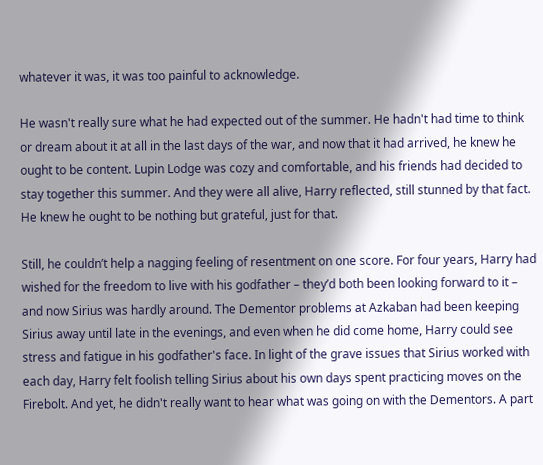whatever it was, it was too painful to acknowledge.

He wasn't really sure what he had expected out of the summer. He hadn't had time to think or dream about it at all in the last days of the war, and now that it had arrived, he knew he ought to be content. Lupin Lodge was cozy and comfortable, and his friends had decided to stay together this summer. And they were all alive, Harry reflected, still stunned by that fact. He knew he ought to be nothing but grateful, just for that.

Still, he couldn’t help a nagging feeling of resentment on one score. For four years, Harry had wished for the freedom to live with his godfather – they’d both been looking forward to it – and now Sirius was hardly around. The Dementor problems at Azkaban had been keeping Sirius away until late in the evenings, and even when he did come home, Harry could see stress and fatigue in his godfather's face. In light of the grave issues that Sirius worked with each day, Harry felt foolish telling Sirius about his own days spent practicing moves on the Firebolt. And yet, he didn't really want to hear what was going on with the Dementors. A part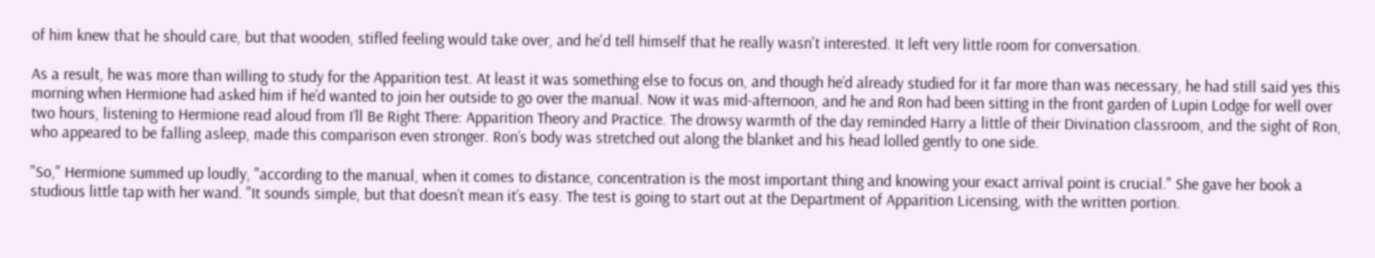of him knew that he should care, but that wooden, stifled feeling would take over, and he'd tell himself that he really wasn't interested. It left very little room for conversation.

As a result, he was more than willing to study for the Apparition test. At least it was something else to focus on, and though he’d already studied for it far more than was necessary, he had still said yes this morning when Hermione had asked him if he’d wanted to join her outside to go over the manual. Now it was mid-afternoon, and he and Ron had been sitting in the front garden of Lupin Lodge for well over two hours, listening to Hermione read aloud from I’ll Be Right There: Apparition Theory and Practice. The drowsy warmth of the day reminded Harry a little of their Divination classroom, and the sight of Ron, who appeared to be falling asleep, made this comparison even stronger. Ron’s body was stretched out along the blanket and his head lolled gently to one side.

"So," Hermione summed up loudly, "according to the manual, when it comes to distance, concentration is the most important thing and knowing your exact arrival point is crucial." She gave her book a studious little tap with her wand. "It sounds simple, but that doesn’t mean it’s easy. The test is going to start out at the Department of Apparition Licensing, with the written portion.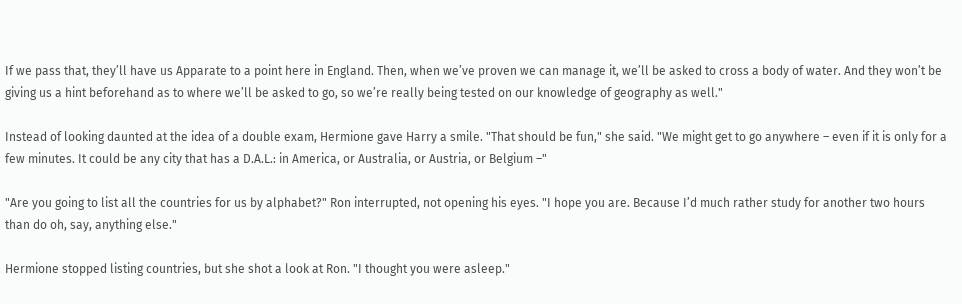If we pass that, they’ll have us Apparate to a point here in England. Then, when we’ve proven we can manage it, we’ll be asked to cross a body of water. And they won’t be giving us a hint beforehand as to where we’ll be asked to go, so we’re really being tested on our knowledge of geography as well."

Instead of looking daunted at the idea of a double exam, Hermione gave Harry a smile. "That should be fun," she said. "We might get to go anywhere – even if it is only for a few minutes. It could be any city that has a D.A.L.: in America, or Australia, or Austria, or Belgium –"

"Are you going to list all the countries for us by alphabet?" Ron interrupted, not opening his eyes. "I hope you are. Because I’d much rather study for another two hours than do oh, say, anything else."

Hermione stopped listing countries, but she shot a look at Ron. "I thought you were asleep."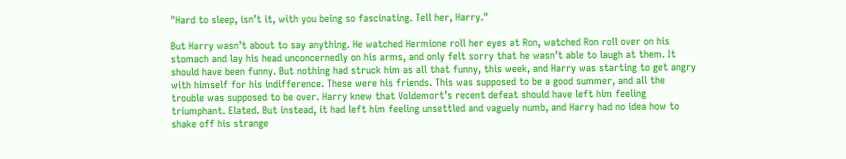"Hard to sleep, isn’t it, with you being so fascinating. Tell her, Harry."

But Harry wasn’t about to say anything. He watched Hermione roll her eyes at Ron, watched Ron roll over on his stomach and lay his head unconcernedly on his arms, and only felt sorry that he wasn’t able to laugh at them. It should have been funny. But nothing had struck him as all that funny, this week, and Harry was starting to get angry with himself for his indifference. These were his friends. This was supposed to be a good summer, and all the trouble was supposed to be over. Harry knew that Voldemort’s recent defeat should have left him feeling triumphant. Elated. But instead, it had left him feeling unsettled and vaguely numb, and Harry had no idea how to shake off his strange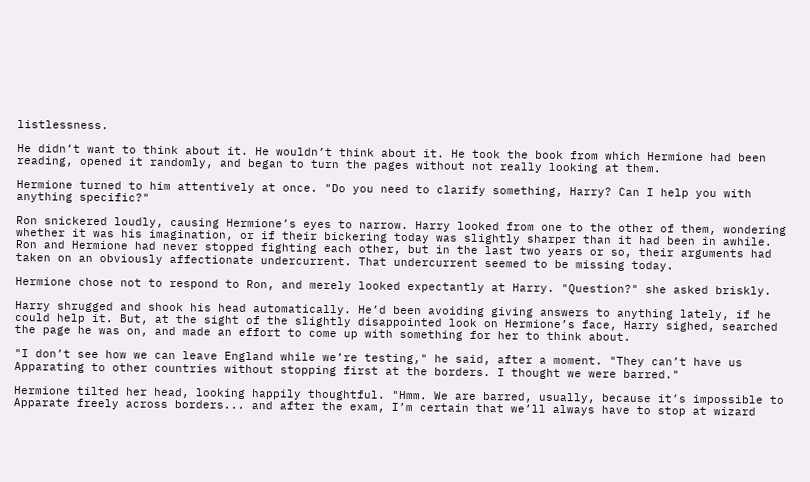listlessness.

He didn’t want to think about it. He wouldn’t think about it. He took the book from which Hermione had been reading, opened it randomly, and began to turn the pages without not really looking at them.

Hermione turned to him attentively at once. "Do you need to clarify something, Harry? Can I help you with anything specific?"

Ron snickered loudly, causing Hermione’s eyes to narrow. Harry looked from one to the other of them, wondering whether it was his imagination, or if their bickering today was slightly sharper than it had been in awhile. Ron and Hermione had never stopped fighting each other, but in the last two years or so, their arguments had taken on an obviously affectionate undercurrent. That undercurrent seemed to be missing today.

Hermione chose not to respond to Ron, and merely looked expectantly at Harry. "Question?" she asked briskly.

Harry shrugged and shook his head automatically. He’d been avoiding giving answers to anything lately, if he could help it. But, at the sight of the slightly disappointed look on Hermione’s face, Harry sighed, searched the page he was on, and made an effort to come up with something for her to think about.

"I don’t see how we can leave England while we’re testing," he said, after a moment. "They can’t have us Apparating to other countries without stopping first at the borders. I thought we were barred."

Hermione tilted her head, looking happily thoughtful. "Hmm. We are barred, usually, because it’s impossible to Apparate freely across borders... and after the exam, I’m certain that we’ll always have to stop at wizard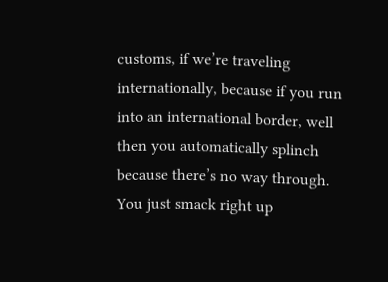customs, if we’re traveling internationally, because if you run into an international border, well then you automatically splinch because there’s no way through. You just smack right up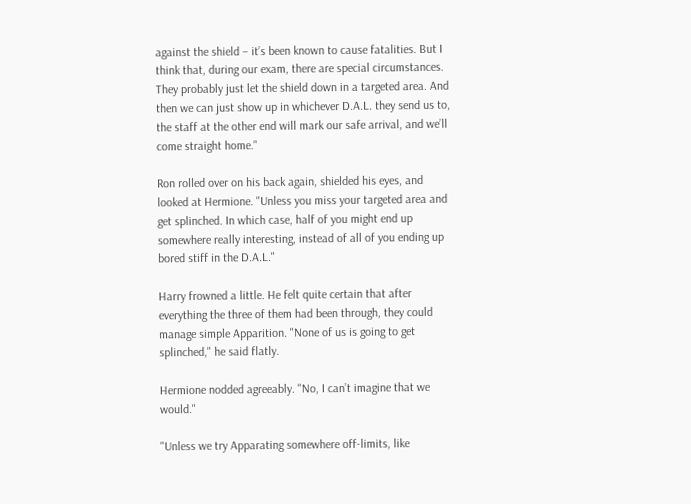against the shield – it’s been known to cause fatalities. But I think that, during our exam, there are special circumstances. They probably just let the shield down in a targeted area. And then we can just show up in whichever D.A.L. they send us to, the staff at the other end will mark our safe arrival, and we’ll come straight home."

Ron rolled over on his back again, shielded his eyes, and looked at Hermione. "Unless you miss your targeted area and get splinched. In which case, half of you might end up somewhere really interesting, instead of all of you ending up bored stiff in the D.A.L."

Harry frowned a little. He felt quite certain that after everything the three of them had been through, they could manage simple Apparition. "None of us is going to get splinched," he said flatly.

Hermione nodded agreeably. "No, I can’t imagine that we would."

"Unless we try Apparating somewhere off-limits, like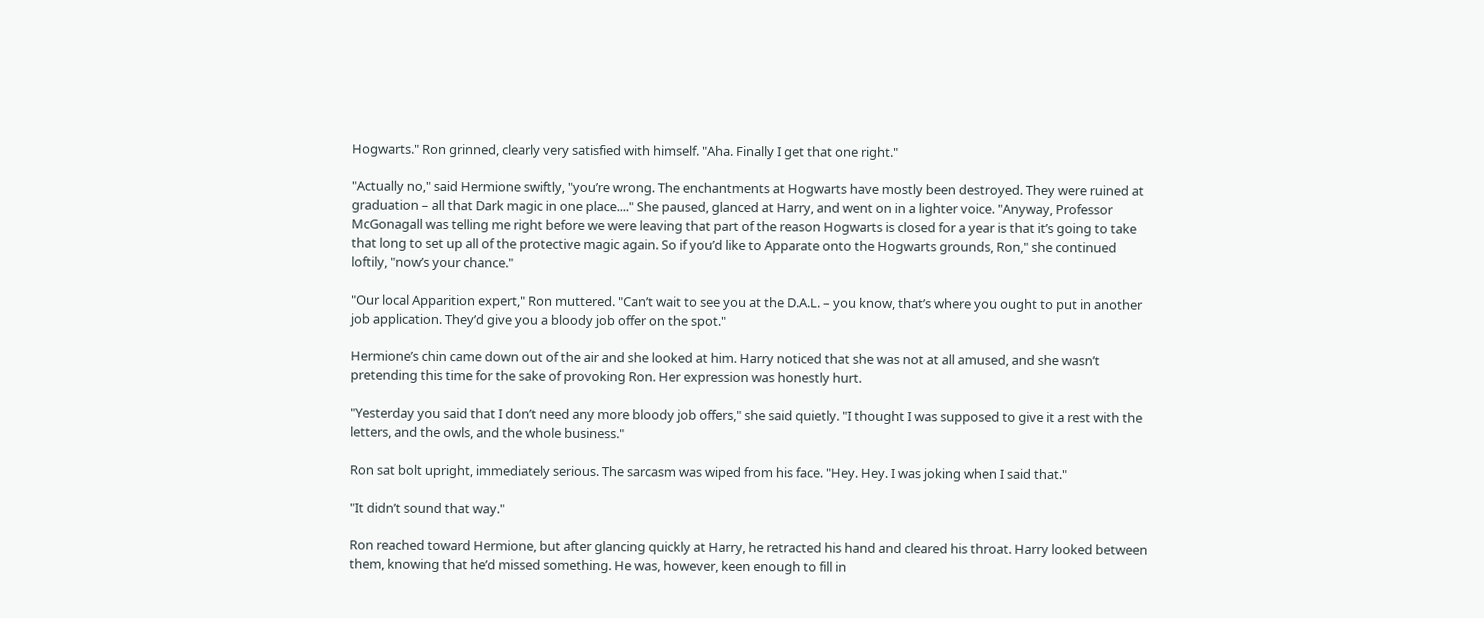Hogwarts." Ron grinned, clearly very satisfied with himself. "Aha. Finally I get that one right."

"Actually no," said Hermione swiftly, "you’re wrong. The enchantments at Hogwarts have mostly been destroyed. They were ruined at graduation – all that Dark magic in one place...." She paused, glanced at Harry, and went on in a lighter voice. "Anyway, Professor McGonagall was telling me right before we were leaving that part of the reason Hogwarts is closed for a year is that it’s going to take that long to set up all of the protective magic again. So if you’d like to Apparate onto the Hogwarts grounds, Ron," she continued loftily, "now’s your chance."

"Our local Apparition expert," Ron muttered. "Can’t wait to see you at the D.A.L. – you know, that’s where you ought to put in another job application. They’d give you a bloody job offer on the spot."

Hermione’s chin came down out of the air and she looked at him. Harry noticed that she was not at all amused, and she wasn’t pretending this time for the sake of provoking Ron. Her expression was honestly hurt.

"Yesterday you said that I don’t need any more bloody job offers," she said quietly. "I thought I was supposed to give it a rest with the letters, and the owls, and the whole business."

Ron sat bolt upright, immediately serious. The sarcasm was wiped from his face. "Hey. Hey. I was joking when I said that."

"It didn’t sound that way."

Ron reached toward Hermione, but after glancing quickly at Harry, he retracted his hand and cleared his throat. Harry looked between them, knowing that he’d missed something. He was, however, keen enough to fill in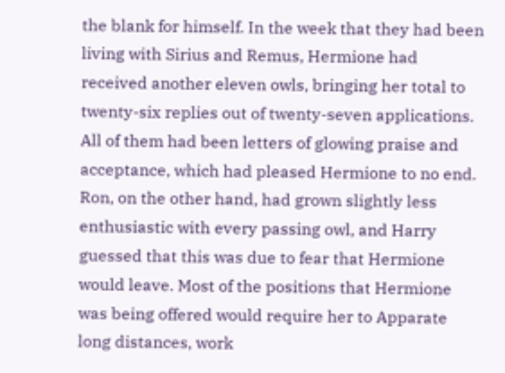the blank for himself. In the week that they had been living with Sirius and Remus, Hermione had received another eleven owls, bringing her total to twenty-six replies out of twenty-seven applications. All of them had been letters of glowing praise and acceptance, which had pleased Hermione to no end. Ron, on the other hand, had grown slightly less enthusiastic with every passing owl, and Harry guessed that this was due to fear that Hermione would leave. Most of the positions that Hermione was being offered would require her to Apparate long distances, work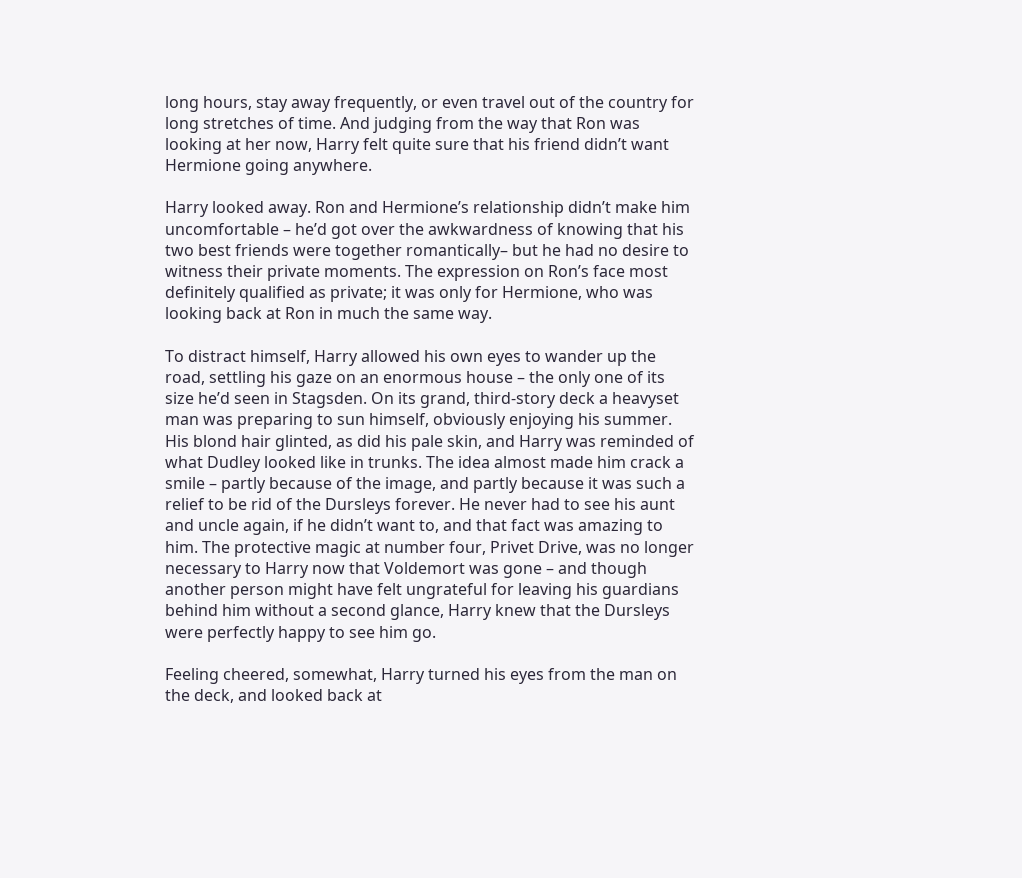long hours, stay away frequently, or even travel out of the country for long stretches of time. And judging from the way that Ron was looking at her now, Harry felt quite sure that his friend didn’t want Hermione going anywhere.

Harry looked away. Ron and Hermione’s relationship didn’t make him uncomfortable – he’d got over the awkwardness of knowing that his two best friends were together romantically– but he had no desire to witness their private moments. The expression on Ron’s face most definitely qualified as private; it was only for Hermione, who was looking back at Ron in much the same way.

To distract himself, Harry allowed his own eyes to wander up the road, settling his gaze on an enormous house – the only one of its size he’d seen in Stagsden. On its grand, third-story deck a heavyset man was preparing to sun himself, obviously enjoying his summer. His blond hair glinted, as did his pale skin, and Harry was reminded of what Dudley looked like in trunks. The idea almost made him crack a smile – partly because of the image, and partly because it was such a relief to be rid of the Dursleys forever. He never had to see his aunt and uncle again, if he didn’t want to, and that fact was amazing to him. The protective magic at number four, Privet Drive, was no longer necessary to Harry now that Voldemort was gone – and though another person might have felt ungrateful for leaving his guardians behind him without a second glance, Harry knew that the Dursleys were perfectly happy to see him go.

Feeling cheered, somewhat, Harry turned his eyes from the man on the deck, and looked back at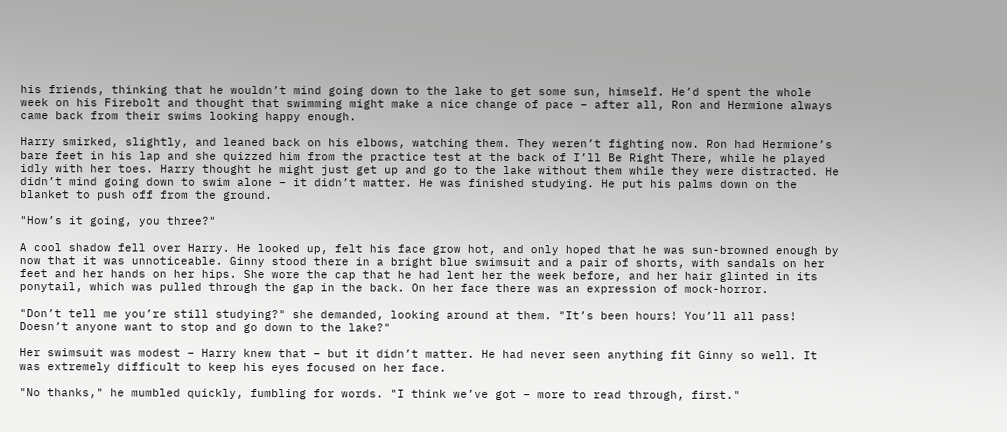his friends, thinking that he wouldn’t mind going down to the lake to get some sun, himself. He’d spent the whole week on his Firebolt and thought that swimming might make a nice change of pace – after all, Ron and Hermione always came back from their swims looking happy enough.

Harry smirked, slightly, and leaned back on his elbows, watching them. They weren’t fighting now. Ron had Hermione’s bare feet in his lap and she quizzed him from the practice test at the back of I’ll Be Right There, while he played idly with her toes. Harry thought he might just get up and go to the lake without them while they were distracted. He didn’t mind going down to swim alone – it didn’t matter. He was finished studying. He put his palms down on the blanket to push off from the ground.

"How’s it going, you three?"

A cool shadow fell over Harry. He looked up, felt his face grow hot, and only hoped that he was sun-browned enough by now that it was unnoticeable. Ginny stood there in a bright blue swimsuit and a pair of shorts, with sandals on her feet and her hands on her hips. She wore the cap that he had lent her the week before, and her hair glinted in its ponytail, which was pulled through the gap in the back. On her face there was an expression of mock-horror.

"Don’t tell me you’re still studying?" she demanded, looking around at them. "It’s been hours! You’ll all pass! Doesn’t anyone want to stop and go down to the lake?"

Her swimsuit was modest – Harry knew that – but it didn’t matter. He had never seen anything fit Ginny so well. It was extremely difficult to keep his eyes focused on her face.

"No thanks," he mumbled quickly, fumbling for words. "I think we’ve got – more to read through, first."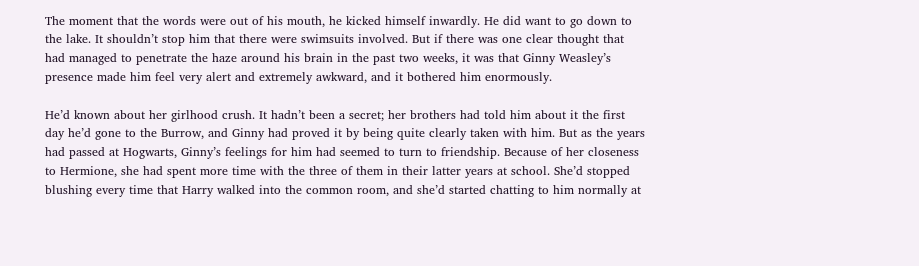The moment that the words were out of his mouth, he kicked himself inwardly. He did want to go down to the lake. It shouldn’t stop him that there were swimsuits involved. But if there was one clear thought that had managed to penetrate the haze around his brain in the past two weeks, it was that Ginny Weasley’s presence made him feel very alert and extremely awkward, and it bothered him enormously.

He’d known about her girlhood crush. It hadn’t been a secret; her brothers had told him about it the first day he’d gone to the Burrow, and Ginny had proved it by being quite clearly taken with him. But as the years had passed at Hogwarts, Ginny’s feelings for him had seemed to turn to friendship. Because of her closeness to Hermione, she had spent more time with the three of them in their latter years at school. She’d stopped blushing every time that Harry walked into the common room, and she’d started chatting to him normally at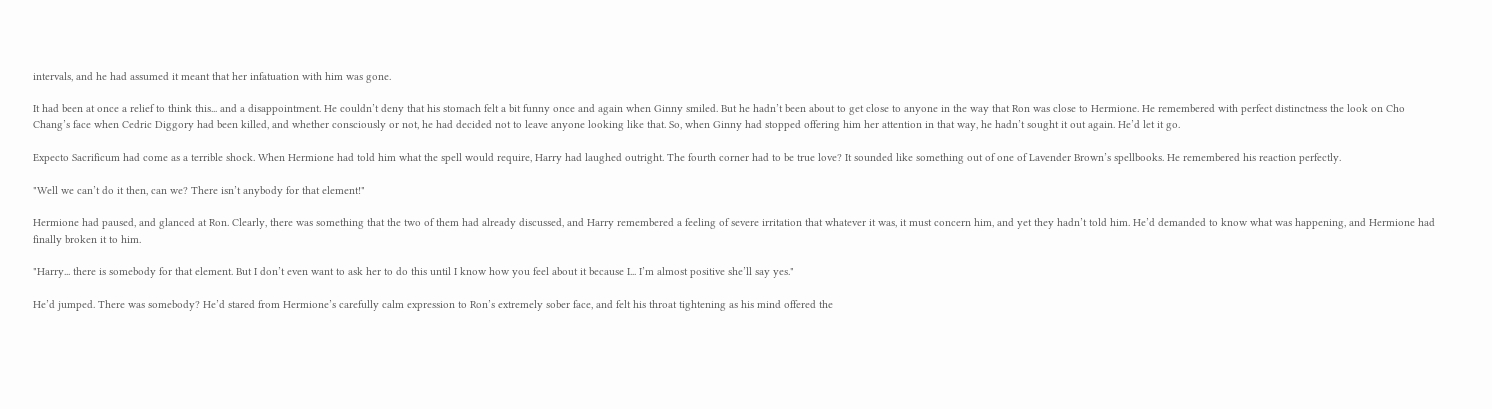intervals, and he had assumed it meant that her infatuation with him was gone.

It had been at once a relief to think this... and a disappointment. He couldn’t deny that his stomach felt a bit funny once and again when Ginny smiled. But he hadn’t been about to get close to anyone in the way that Ron was close to Hermione. He remembered with perfect distinctness the look on Cho Chang’s face when Cedric Diggory had been killed, and whether consciously or not, he had decided not to leave anyone looking like that. So, when Ginny had stopped offering him her attention in that way, he hadn’t sought it out again. He’d let it go.

Expecto Sacrificum had come as a terrible shock. When Hermione had told him what the spell would require, Harry had laughed outright. The fourth corner had to be true love? It sounded like something out of one of Lavender Brown’s spellbooks. He remembered his reaction perfectly.

"Well we can’t do it then, can we? There isn’t anybody for that element!"

Hermione had paused, and glanced at Ron. Clearly, there was something that the two of them had already discussed, and Harry remembered a feeling of severe irritation that whatever it was, it must concern him, and yet they hadn’t told him. He’d demanded to know what was happening, and Hermione had finally broken it to him.

"Harry... there is somebody for that element. But I don’t even want to ask her to do this until I know how you feel about it because I... I’m almost positive she’ll say yes."

He’d jumped. There was somebody? He’d stared from Hermione’s carefully calm expression to Ron’s extremely sober face, and felt his throat tightening as his mind offered the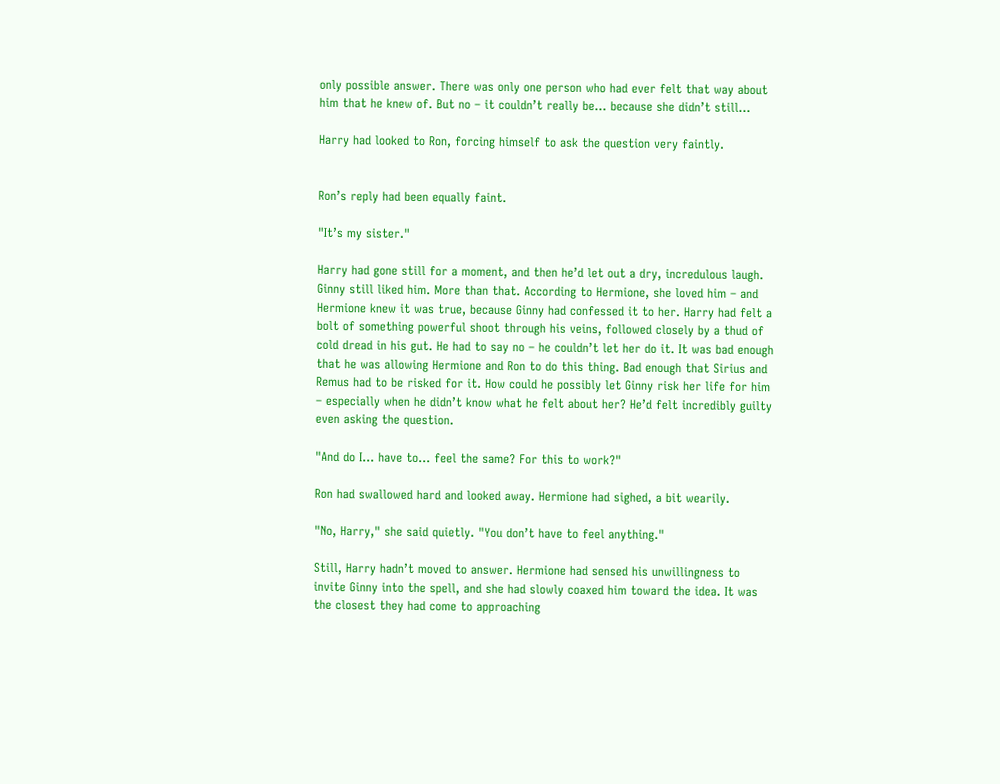only possible answer. There was only one person who had ever felt that way about him that he knew of. But no – it couldn’t really be... because she didn’t still...

Harry had looked to Ron, forcing himself to ask the question very faintly.


Ron’s reply had been equally faint.

"It’s my sister."

Harry had gone still for a moment, and then he’d let out a dry, incredulous laugh. Ginny still liked him. More than that. According to Hermione, she loved him – and Hermione knew it was true, because Ginny had confessed it to her. Harry had felt a bolt of something powerful shoot through his veins, followed closely by a thud of cold dread in his gut. He had to say no – he couldn’t let her do it. It was bad enough that he was allowing Hermione and Ron to do this thing. Bad enough that Sirius and Remus had to be risked for it. How could he possibly let Ginny risk her life for him – especially when he didn’t know what he felt about her? He’d felt incredibly guilty even asking the question.

"And do I... have to... feel the same? For this to work?"

Ron had swallowed hard and looked away. Hermione had sighed, a bit wearily.

"No, Harry," she said quietly. "You don’t have to feel anything."

Still, Harry hadn’t moved to answer. Hermione had sensed his unwillingness to invite Ginny into the spell, and she had slowly coaxed him toward the idea. It was the closest they had come to approaching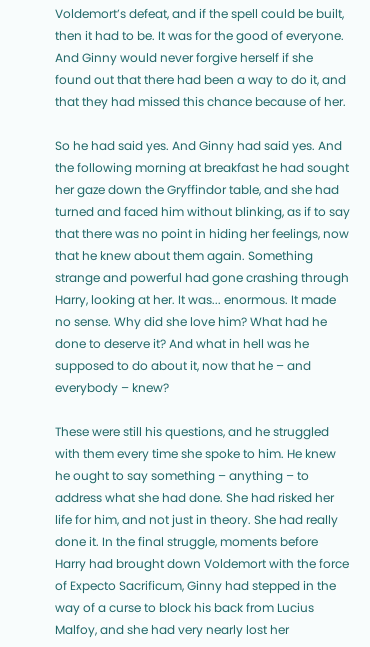Voldemort’s defeat, and if the spell could be built, then it had to be. It was for the good of everyone. And Ginny would never forgive herself if she found out that there had been a way to do it, and that they had missed this chance because of her.

So he had said yes. And Ginny had said yes. And the following morning at breakfast he had sought her gaze down the Gryffindor table, and she had turned and faced him without blinking, as if to say that there was no point in hiding her feelings, now that he knew about them again. Something strange and powerful had gone crashing through Harry, looking at her. It was... enormous. It made no sense. Why did she love him? What had he done to deserve it? And what in hell was he supposed to do about it, now that he – and everybody – knew?

These were still his questions, and he struggled with them every time she spoke to him. He knew he ought to say something – anything – to address what she had done. She had risked her life for him, and not just in theory. She had really done it. In the final struggle, moments before Harry had brought down Voldemort with the force of Expecto Sacrificum, Ginny had stepped in the way of a curse to block his back from Lucius Malfoy, and she had very nearly lost her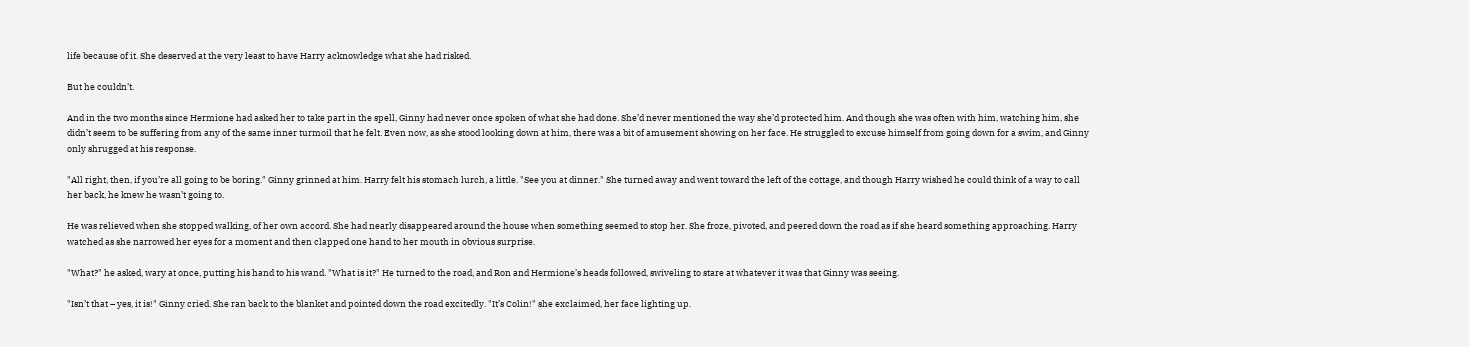life because of it. She deserved at the very least to have Harry acknowledge what she had risked.

But he couldn’t.

And in the two months since Hermione had asked her to take part in the spell, Ginny had never once spoken of what she had done. She’d never mentioned the way she’d protected him. And though she was often with him, watching him, she didn’t seem to be suffering from any of the same inner turmoil that he felt. Even now, as she stood looking down at him, there was a bit of amusement showing on her face. He struggled to excuse himself from going down for a swim, and Ginny only shrugged at his response.

"All right, then, if you’re all going to be boring." Ginny grinned at him. Harry felt his stomach lurch, a little. "See you at dinner." She turned away and went toward the left of the cottage, and though Harry wished he could think of a way to call her back, he knew he wasn’t going to.

He was relieved when she stopped walking, of her own accord. She had nearly disappeared around the house when something seemed to stop her. She froze, pivoted, and peered down the road as if she heard something approaching. Harry watched as she narrowed her eyes for a moment and then clapped one hand to her mouth in obvious surprise.

"What?" he asked, wary at once, putting his hand to his wand. "What is it?" He turned to the road, and Ron and Hermione’s heads followed, swiveling to stare at whatever it was that Ginny was seeing.

"Isn’t that – yes, it is!" Ginny cried. She ran back to the blanket and pointed down the road excitedly. "It’s Colin!" she exclaimed, her face lighting up.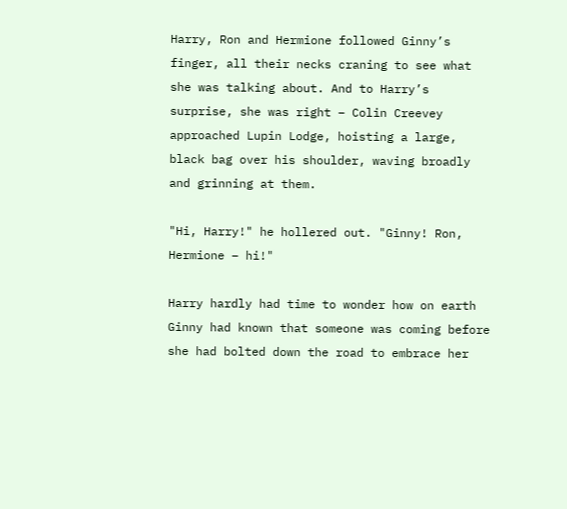Harry, Ron and Hermione followed Ginny’s finger, all their necks craning to see what she was talking about. And to Harry’s surprise, she was right – Colin Creevey approached Lupin Lodge, hoisting a large, black bag over his shoulder, waving broadly and grinning at them.

"Hi, Harry!" he hollered out. "Ginny! Ron, Hermione – hi!"

Harry hardly had time to wonder how on earth Ginny had known that someone was coming before she had bolted down the road to embrace her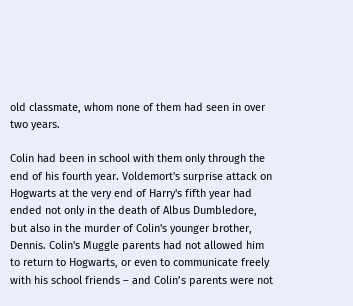old classmate, whom none of them had seen in over two years.

Colin had been in school with them only through the end of his fourth year. Voldemort's surprise attack on Hogwarts at the very end of Harry's fifth year had ended not only in the death of Albus Dumbledore, but also in the murder of Colin's younger brother, Dennis. Colin's Muggle parents had not allowed him to return to Hogwarts, or even to communicate freely with his school friends – and Colin’s parents were not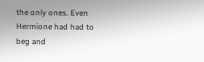the only ones. Even Hermione had had to beg and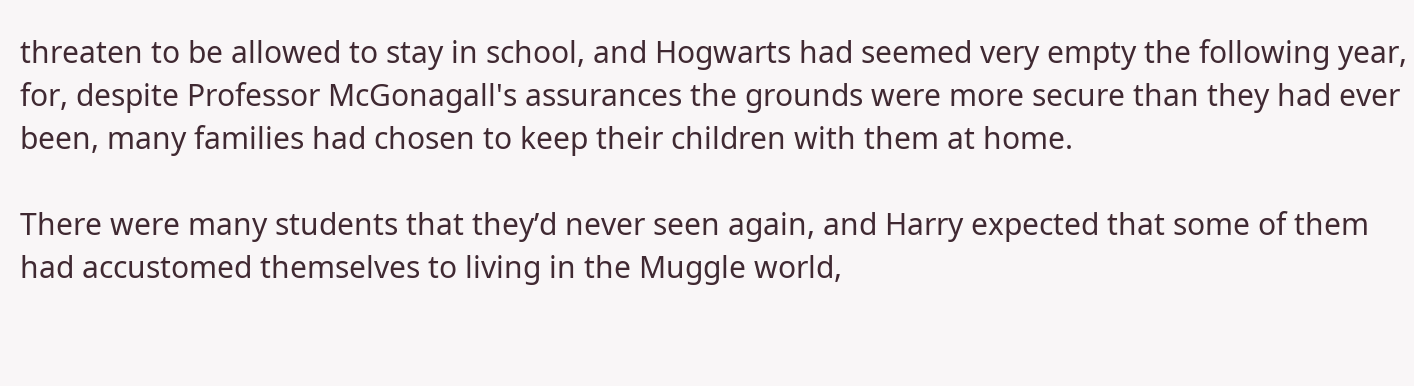threaten to be allowed to stay in school, and Hogwarts had seemed very empty the following year, for, despite Professor McGonagall's assurances the grounds were more secure than they had ever been, many families had chosen to keep their children with them at home.

There were many students that they’d never seen again, and Harry expected that some of them had accustomed themselves to living in the Muggle world,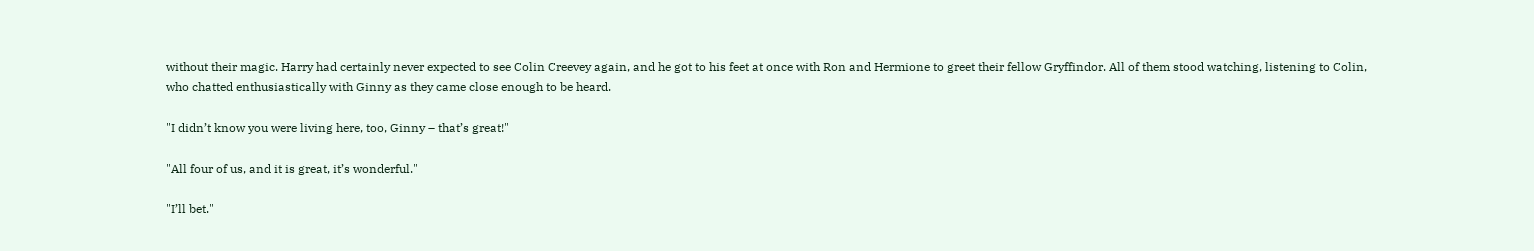without their magic. Harry had certainly never expected to see Colin Creevey again, and he got to his feet at once with Ron and Hermione to greet their fellow Gryffindor. All of them stood watching, listening to Colin, who chatted enthusiastically with Ginny as they came close enough to be heard.

"I didn’t know you were living here, too, Ginny – that’s great!"

"All four of us, and it is great, it’s wonderful."

"I’ll bet."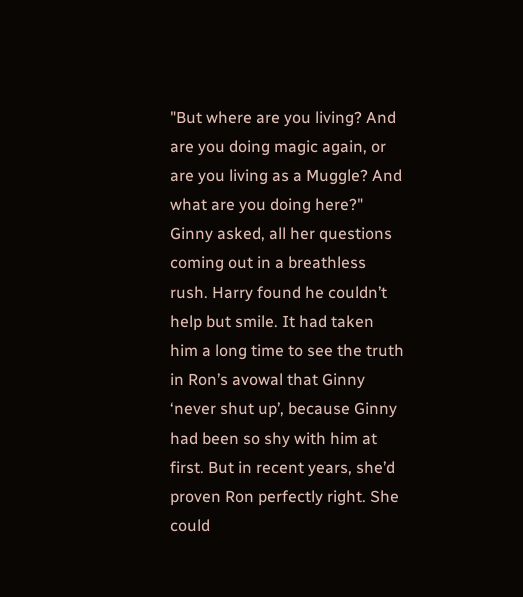"But where are you living? And are you doing magic again, or are you living as a Muggle? And what are you doing here?" Ginny asked, all her questions coming out in a breathless rush. Harry found he couldn’t help but smile. It had taken him a long time to see the truth in Ron’s avowal that Ginny ‘never shut up’, because Ginny had been so shy with him at first. But in recent years, she’d proven Ron perfectly right. She could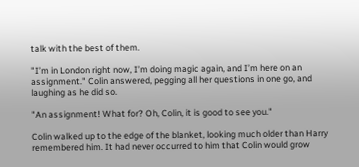talk with the best of them.

"I’m in London right now, I’m doing magic again, and I’m here on an assignment." Colin answered, pegging all her questions in one go, and laughing as he did so.

"An assignment! What for? Oh, Colin, it is good to see you."

Colin walked up to the edge of the blanket, looking much older than Harry remembered him. It had never occurred to him that Colin would grow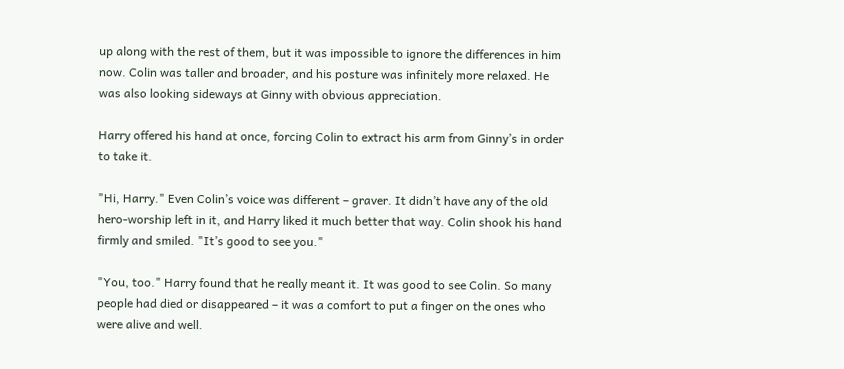up along with the rest of them, but it was impossible to ignore the differences in him now. Colin was taller and broader, and his posture was infinitely more relaxed. He was also looking sideways at Ginny with obvious appreciation.

Harry offered his hand at once, forcing Colin to extract his arm from Ginny’s in order to take it.

"Hi, Harry." Even Colin’s voice was different – graver. It didn’t have any of the old hero-worship left in it, and Harry liked it much better that way. Colin shook his hand firmly and smiled. "It’s good to see you."

"You, too." Harry found that he really meant it. It was good to see Colin. So many people had died or disappeared – it was a comfort to put a finger on the ones who were alive and well.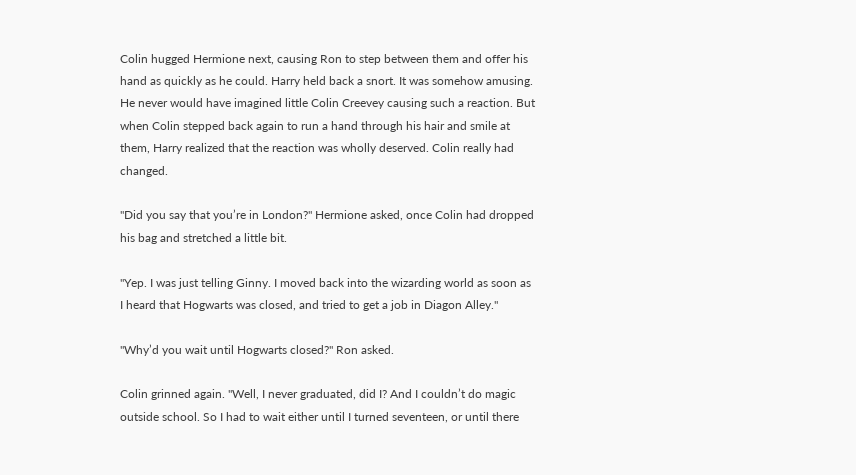Colin hugged Hermione next, causing Ron to step between them and offer his hand as quickly as he could. Harry held back a snort. It was somehow amusing. He never would have imagined little Colin Creevey causing such a reaction. But when Colin stepped back again to run a hand through his hair and smile at them, Harry realized that the reaction was wholly deserved. Colin really had changed.

"Did you say that you’re in London?" Hermione asked, once Colin had dropped his bag and stretched a little bit.

"Yep. I was just telling Ginny. I moved back into the wizarding world as soon as I heard that Hogwarts was closed, and tried to get a job in Diagon Alley."

"Why’d you wait until Hogwarts closed?" Ron asked.

Colin grinned again. "Well, I never graduated, did I? And I couldn’t do magic outside school. So I had to wait either until I turned seventeen, or until there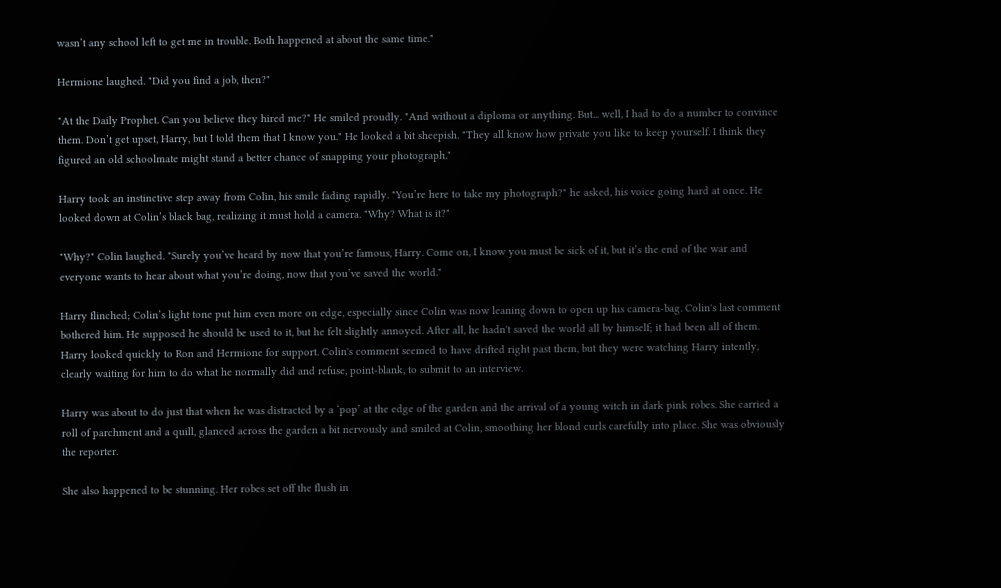wasn’t any school left to get me in trouble. Both happened at about the same time."

Hermione laughed. "Did you find a job, then?"

"At the Daily Prophet. Can you believe they hired me?" He smiled proudly. "And without a diploma or anything. But... well, I had to do a number to convince them. Don’t get upset, Harry, but I told them that I know you." He looked a bit sheepish. "They all know how private you like to keep yourself. I think they figured an old schoolmate might stand a better chance of snapping your photograph."

Harry took an instinctive step away from Colin, his smile fading rapidly. "You’re here to take my photograph?" he asked, his voice going hard at once. He looked down at Colin’s black bag, realizing it must hold a camera. "Why? What is it?"

"Why?" Colin laughed. "Surely you’ve heard by now that you’re famous, Harry. Come on, I know you must be sick of it, but it’s the end of the war and everyone wants to hear about what you’re doing, now that you’ve saved the world."

Harry flinched; Colin’s light tone put him even more on edge, especially since Colin was now leaning down to open up his camera-bag. Colin's last comment bothered him. He supposed he should be used to it, but he felt slightly annoyed. After all, he hadn't saved the world all by himself; it had been all of them. Harry looked quickly to Ron and Hermione for support. Colin's comment seemed to have drifted right past them, but they were watching Harry intently, clearly waiting for him to do what he normally did and refuse, point-blank, to submit to an interview.

Harry was about to do just that when he was distracted by a ‘pop’ at the edge of the garden and the arrival of a young witch in dark pink robes. She carried a roll of parchment and a quill, glanced across the garden a bit nervously and smiled at Colin, smoothing her blond curls carefully into place. She was obviously the reporter.

She also happened to be stunning. Her robes set off the flush in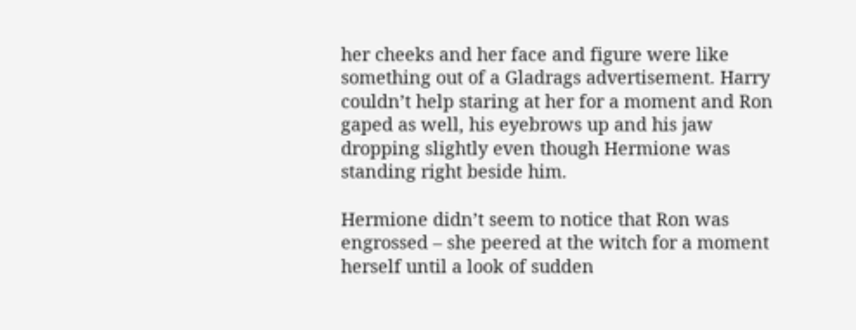her cheeks and her face and figure were like something out of a Gladrags advertisement. Harry couldn’t help staring at her for a moment and Ron gaped as well, his eyebrows up and his jaw dropping slightly even though Hermione was standing right beside him.

Hermione didn’t seem to notice that Ron was engrossed – she peered at the witch for a moment herself until a look of sudden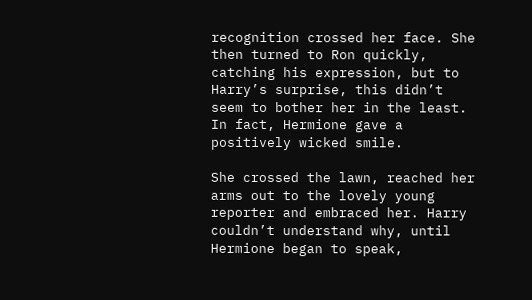recognition crossed her face. She then turned to Ron quickly, catching his expression, but to Harry’s surprise, this didn’t seem to bother her in the least. In fact, Hermione gave a positively wicked smile.

She crossed the lawn, reached her arms out to the lovely young reporter and embraced her. Harry couldn’t understand why, until Hermione began to speak,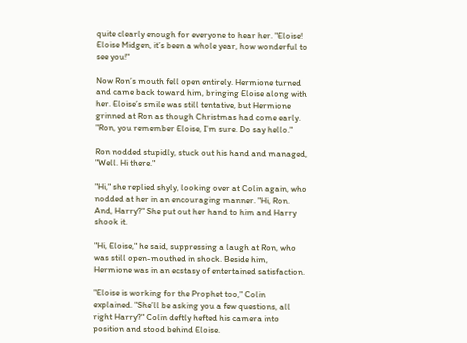quite clearly enough for everyone to hear her. "Eloise! Eloise Midgen, it’s been a whole year, how wonderful to see you!"

Now Ron’s mouth fell open entirely. Hermione turned and came back toward him, bringing Eloise along with her. Eloise’s smile was still tentative, but Hermione grinned at Ron as though Christmas had come early. "Ron, you remember Eloise, I’m sure. Do say hello."

Ron nodded stupidly, stuck out his hand and managed, "Well. Hi there."

"Hi," she replied shyly, looking over at Colin again, who nodded at her in an encouraging manner. "Hi, Ron. And, Harry?" She put out her hand to him and Harry shook it.

"Hi, Eloise," he said, suppressing a laugh at Ron, who was still open-mouthed in shock. Beside him, Hermione was in an ecstasy of entertained satisfaction.

"Eloise is working for the Prophet too," Colin explained. "She’ll be asking you a few questions, all right Harry?" Colin deftly hefted his camera into position and stood behind Eloise.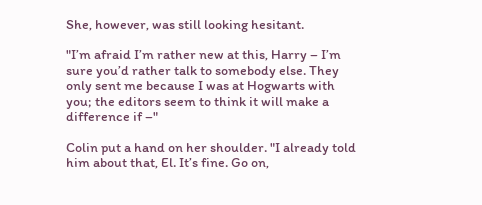She, however, was still looking hesitant.

"I’m afraid I’m rather new at this, Harry – I’m sure you’d rather talk to somebody else. They only sent me because I was at Hogwarts with you; the editors seem to think it will make a difference if –"

Colin put a hand on her shoulder. "I already told him about that, El. It’s fine. Go on,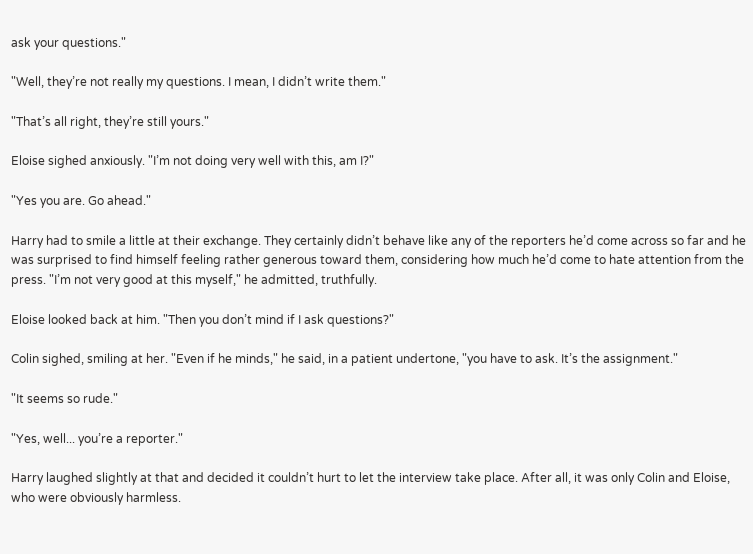ask your questions."

"Well, they’re not really my questions. I mean, I didn’t write them."

"That’s all right, they’re still yours."

Eloise sighed anxiously. "I’m not doing very well with this, am I?"

"Yes you are. Go ahead."

Harry had to smile a little at their exchange. They certainly didn’t behave like any of the reporters he’d come across so far and he was surprised to find himself feeling rather generous toward them, considering how much he’d come to hate attention from the press. "I’m not very good at this myself," he admitted, truthfully.

Eloise looked back at him. "Then you don’t mind if I ask questions?"

Colin sighed, smiling at her. "Even if he minds," he said, in a patient undertone, "you have to ask. It’s the assignment."

"It seems so rude."

"Yes, well... you’re a reporter."

Harry laughed slightly at that and decided it couldn’t hurt to let the interview take place. After all, it was only Colin and Eloise, who were obviously harmless.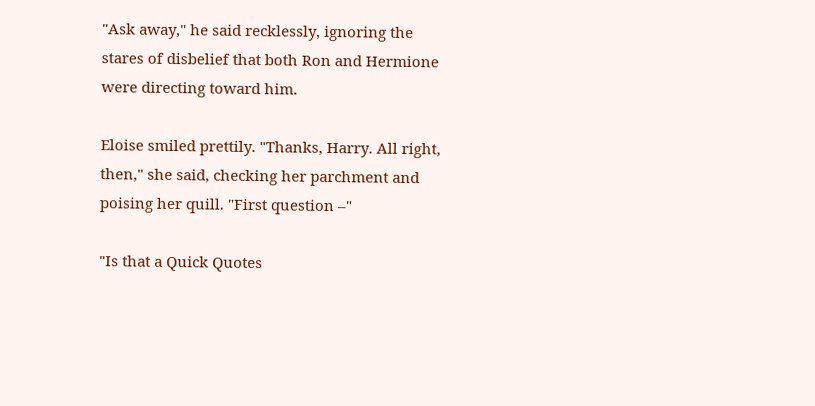"Ask away," he said recklessly, ignoring the stares of disbelief that both Ron and Hermione were directing toward him.

Eloise smiled prettily. "Thanks, Harry. All right, then," she said, checking her parchment and poising her quill. "First question –"

"Is that a Quick Quotes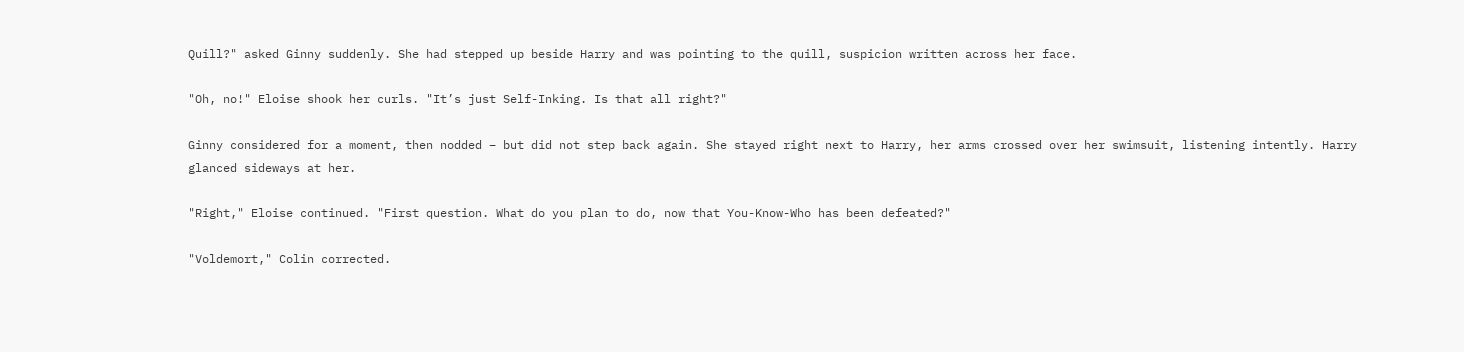Quill?" asked Ginny suddenly. She had stepped up beside Harry and was pointing to the quill, suspicion written across her face.

"Oh, no!" Eloise shook her curls. "It’s just Self-Inking. Is that all right?"

Ginny considered for a moment, then nodded – but did not step back again. She stayed right next to Harry, her arms crossed over her swimsuit, listening intently. Harry glanced sideways at her.

"Right," Eloise continued. "First question. What do you plan to do, now that You-Know-Who has been defeated?"

"Voldemort," Colin corrected.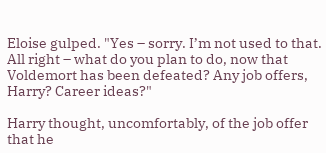Eloise gulped. "Yes – sorry. I’m not used to that. All right – what do you plan to do, now that Voldemort has been defeated? Any job offers, Harry? Career ideas?"

Harry thought, uncomfortably, of the job offer that he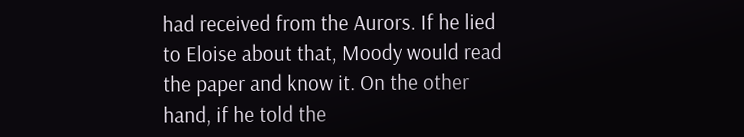had received from the Aurors. If he lied to Eloise about that, Moody would read the paper and know it. On the other hand, if he told the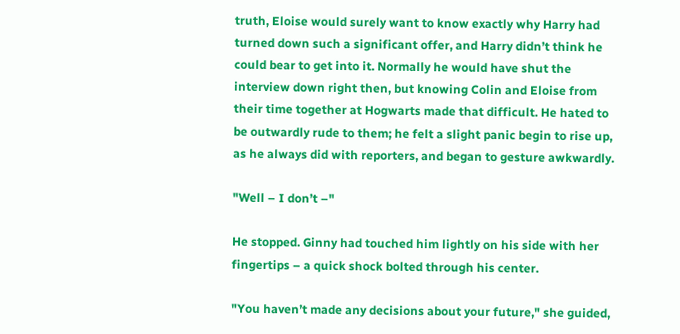truth, Eloise would surely want to know exactly why Harry had turned down such a significant offer, and Harry didn’t think he could bear to get into it. Normally he would have shut the interview down right then, but knowing Colin and Eloise from their time together at Hogwarts made that difficult. He hated to be outwardly rude to them; he felt a slight panic begin to rise up, as he always did with reporters, and began to gesture awkwardly.

"Well – I don’t –"

He stopped. Ginny had touched him lightly on his side with her fingertips – a quick shock bolted through his center.

"You haven’t made any decisions about your future," she guided,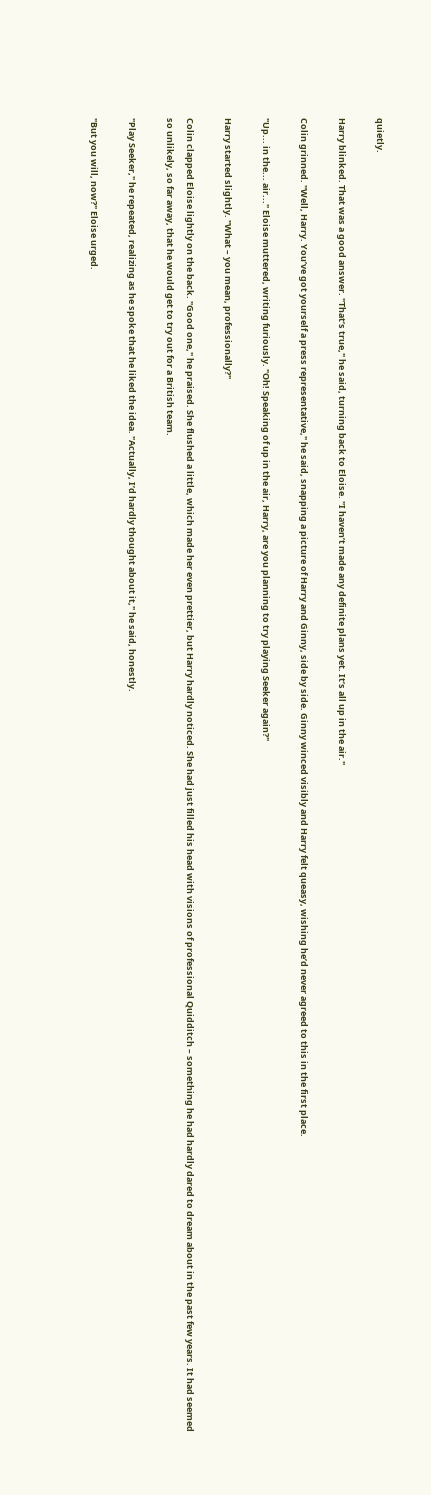quietly.

Harry blinked. That was a good answer. "That’s true," he said, turning back to Eloise. "I haven’t made any definite plans yet. It’s all up in the air."

Colin grinned. "Well, Harry. You’ve got yourself a press representative," he said, snapping a picture of Harry and Ginny, side by side. Ginny winced visibly and Harry felt queasy, wishing he’d never agreed to this in the first place.

"Up... in the... air..." Eloise muttered, writing furiously. "Oh! Speaking of up in the air, Harry, are you planning to try playing Seeker again?"

Harry started slightly. "What – you mean, professionally?"

Colin clapped Eloise lightly on the back. "Good one," he praised. She flushed a little, which made her even prettier, but Harry hardly noticed. She had just filled his head with visions of professional Quidditch – something he had hardly dared to dream about in the past few years. It had seemed so unlikely, so far away, that he would get to try out for a British team.

"Play Seeker," he repeated, realizing as he spoke that he liked the idea. "Actually, I’d hardly thought about it," he said, honestly.

"But you will, now?" Eloise urged.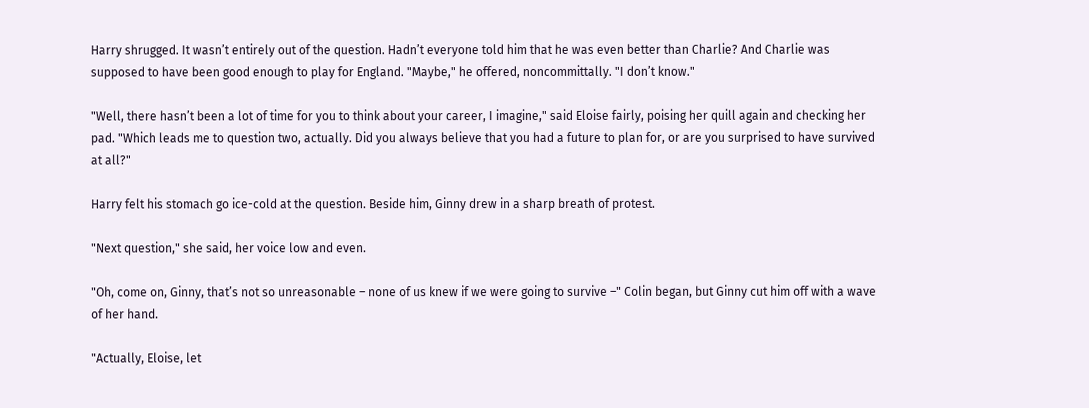Harry shrugged. It wasn’t entirely out of the question. Hadn’t everyone told him that he was even better than Charlie? And Charlie was supposed to have been good enough to play for England. "Maybe," he offered, noncommittally. "I don’t know."

"Well, there hasn’t been a lot of time for you to think about your career, I imagine," said Eloise fairly, poising her quill again and checking her pad. "Which leads me to question two, actually. Did you always believe that you had a future to plan for, or are you surprised to have survived at all?"

Harry felt his stomach go ice-cold at the question. Beside him, Ginny drew in a sharp breath of protest.

"Next question," she said, her voice low and even.

"Oh, come on, Ginny, that’s not so unreasonable – none of us knew if we were going to survive –" Colin began, but Ginny cut him off with a wave of her hand.

"Actually, Eloise, let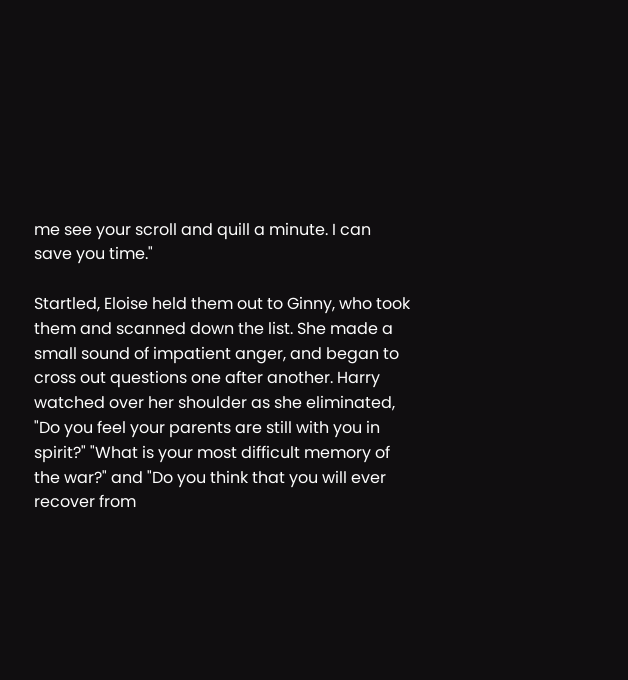me see your scroll and quill a minute. I can save you time."

Startled, Eloise held them out to Ginny, who took them and scanned down the list. She made a small sound of impatient anger, and began to cross out questions one after another. Harry watched over her shoulder as she eliminated, "Do you feel your parents are still with you in spirit?" "What is your most difficult memory of the war?" and "Do you think that you will ever recover from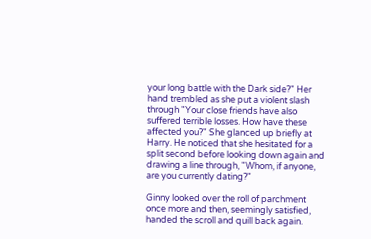your long battle with the Dark side?" Her hand trembled as she put a violent slash through "Your close friends have also suffered terrible losses. How have these affected you?" She glanced up briefly at Harry. He noticed that she hesitated for a split second before looking down again and drawing a line through, "Whom, if anyone, are you currently dating?"

Ginny looked over the roll of parchment once more and then, seemingly satisfied, handed the scroll and quill back again.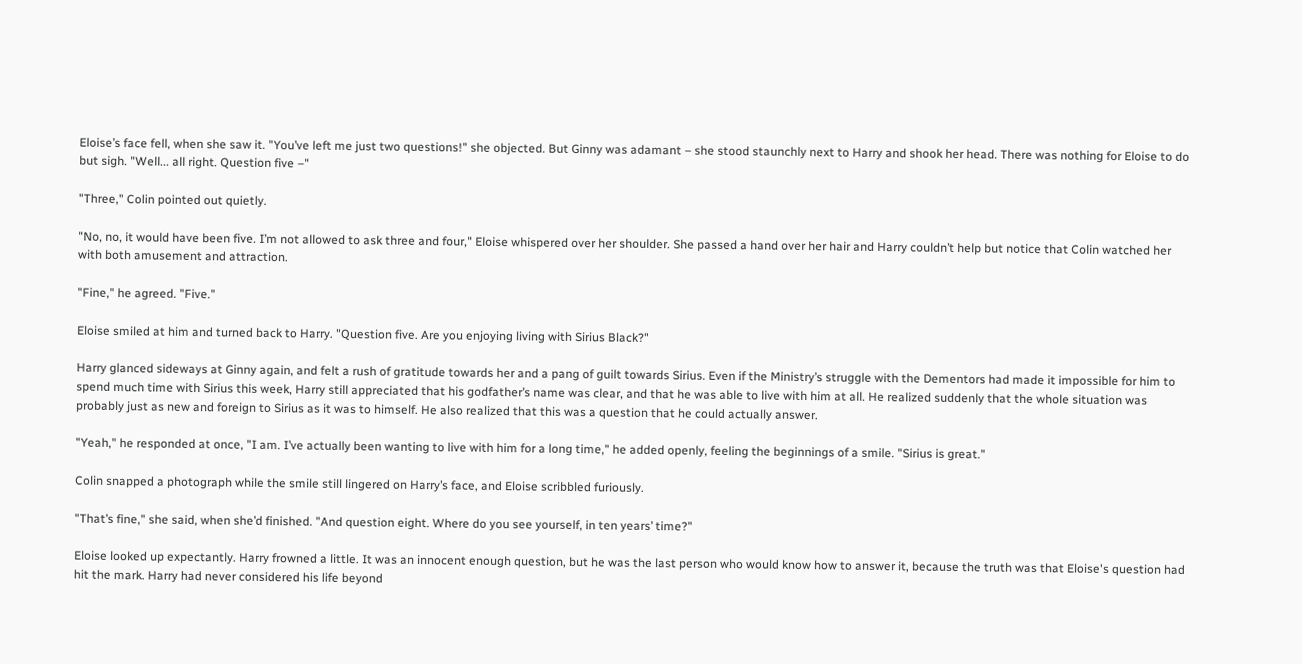Eloise’s face fell, when she saw it. "You’ve left me just two questions!" she objected. But Ginny was adamant – she stood staunchly next to Harry and shook her head. There was nothing for Eloise to do but sigh. "Well... all right. Question five –"

"Three," Colin pointed out quietly.

"No, no, it would have been five. I’m not allowed to ask three and four," Eloise whispered over her shoulder. She passed a hand over her hair and Harry couldn’t help but notice that Colin watched her with both amusement and attraction.

"Fine," he agreed. "Five."

Eloise smiled at him and turned back to Harry. "Question five. Are you enjoying living with Sirius Black?"

Harry glanced sideways at Ginny again, and felt a rush of gratitude towards her and a pang of guilt towards Sirius. Even if the Ministry’s struggle with the Dementors had made it impossible for him to spend much time with Sirius this week, Harry still appreciated that his godfather’s name was clear, and that he was able to live with him at all. He realized suddenly that the whole situation was probably just as new and foreign to Sirius as it was to himself. He also realized that this was a question that he could actually answer.

"Yeah," he responded at once, "I am. I’ve actually been wanting to live with him for a long time," he added openly, feeling the beginnings of a smile. "Sirius is great."

Colin snapped a photograph while the smile still lingered on Harry’s face, and Eloise scribbled furiously.

"That’s fine," she said, when she’d finished. "And question eight. Where do you see yourself, in ten years’ time?"

Eloise looked up expectantly. Harry frowned a little. It was an innocent enough question, but he was the last person who would know how to answer it, because the truth was that Eloise's question had hit the mark. Harry had never considered his life beyond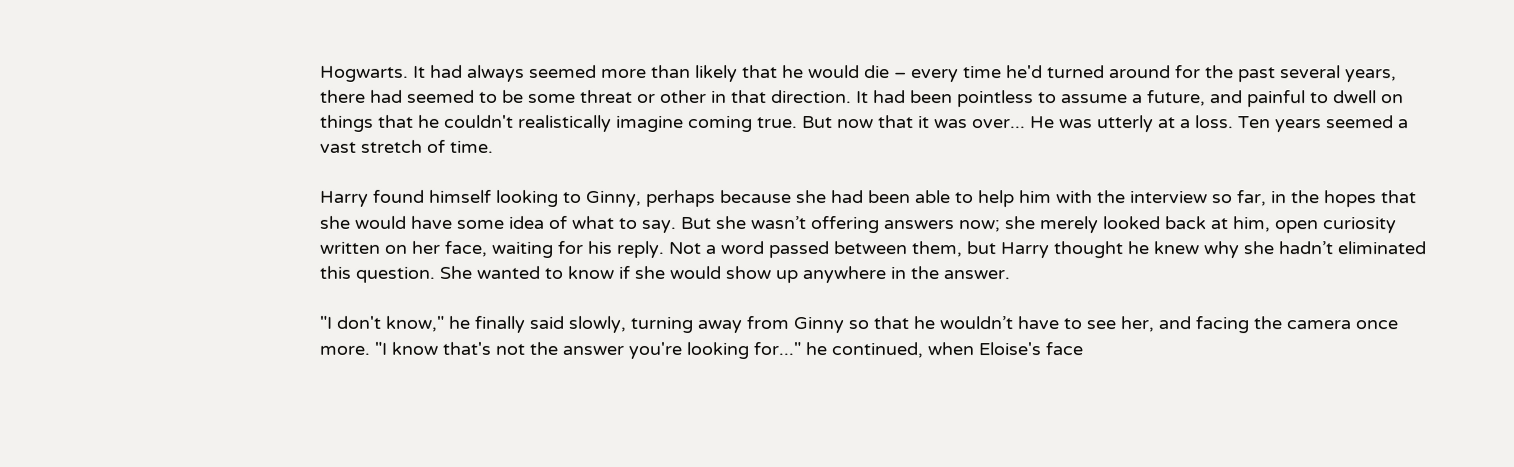Hogwarts. It had always seemed more than likely that he would die – every time he'd turned around for the past several years, there had seemed to be some threat or other in that direction. It had been pointless to assume a future, and painful to dwell on things that he couldn't realistically imagine coming true. But now that it was over... He was utterly at a loss. Ten years seemed a vast stretch of time.

Harry found himself looking to Ginny, perhaps because she had been able to help him with the interview so far, in the hopes that she would have some idea of what to say. But she wasn’t offering answers now; she merely looked back at him, open curiosity written on her face, waiting for his reply. Not a word passed between them, but Harry thought he knew why she hadn’t eliminated this question. She wanted to know if she would show up anywhere in the answer.

"I don't know," he finally said slowly, turning away from Ginny so that he wouldn’t have to see her, and facing the camera once more. "I know that's not the answer you're looking for..." he continued, when Eloise's face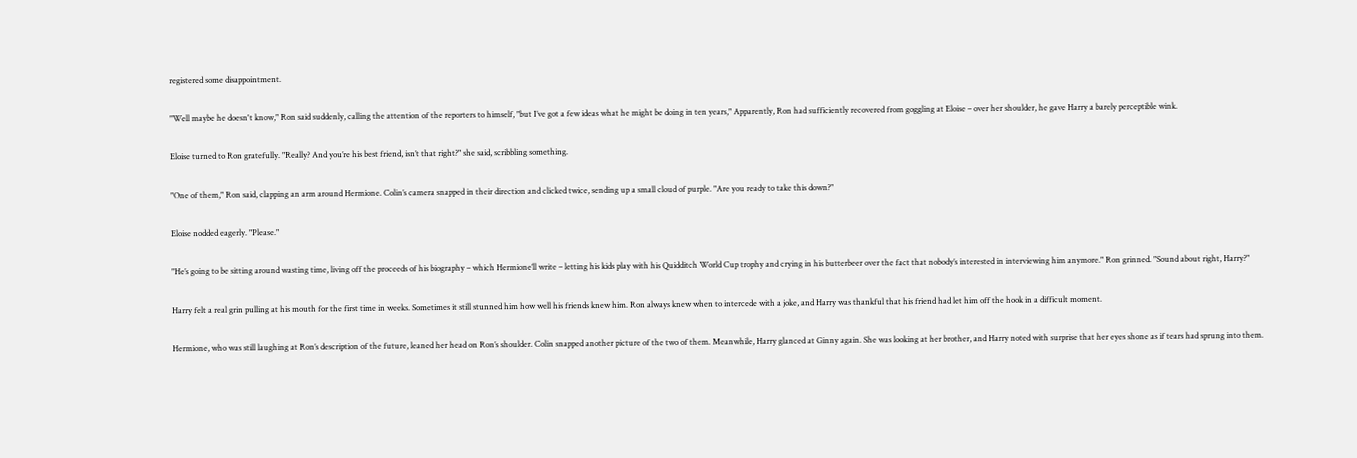registered some disappointment.

"Well maybe he doesn't know," Ron said suddenly, calling the attention of the reporters to himself, "but I’ve got a few ideas what he might be doing in ten years," Apparently, Ron had sufficiently recovered from goggling at Eloise – over her shoulder, he gave Harry a barely perceptible wink.

Eloise turned to Ron gratefully. "Really? And you’re his best friend, isn’t that right?" she said, scribbling something.

"One of them," Ron said, clapping an arm around Hermione. Colin’s camera snapped in their direction and clicked twice, sending up a small cloud of purple. "Are you ready to take this down?"

Eloise nodded eagerly. "Please."

"He’s going to be sitting around wasting time, living off the proceeds of his biography – which Hermione’ll write – letting his kids play with his Quidditch World Cup trophy and crying in his butterbeer over the fact that nobody’s interested in interviewing him anymore." Ron grinned. "Sound about right, Harry?"

Harry felt a real grin pulling at his mouth for the first time in weeks. Sometimes it still stunned him how well his friends knew him. Ron always knew when to intercede with a joke, and Harry was thankful that his friend had let him off the hook in a difficult moment.

Hermione, who was still laughing at Ron’s description of the future, leaned her head on Ron’s shoulder. Colin snapped another picture of the two of them. Meanwhile, Harry glanced at Ginny again. She was looking at her brother, and Harry noted with surprise that her eyes shone as if tears had sprung into them.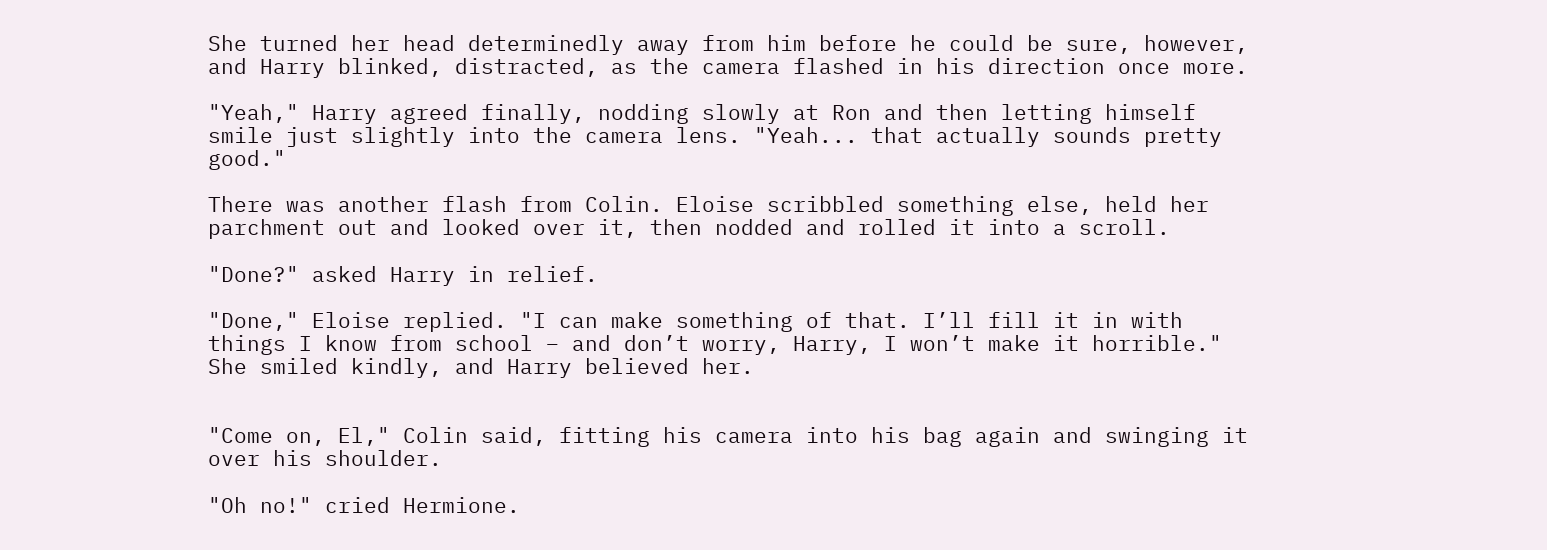She turned her head determinedly away from him before he could be sure, however, and Harry blinked, distracted, as the camera flashed in his direction once more.

"Yeah," Harry agreed finally, nodding slowly at Ron and then letting himself smile just slightly into the camera lens. "Yeah... that actually sounds pretty good."

There was another flash from Colin. Eloise scribbled something else, held her parchment out and looked over it, then nodded and rolled it into a scroll.

"Done?" asked Harry in relief.

"Done," Eloise replied. "I can make something of that. I’ll fill it in with things I know from school – and don’t worry, Harry, I won’t make it horrible." She smiled kindly, and Harry believed her.


"Come on, El," Colin said, fitting his camera into his bag again and swinging it over his shoulder.

"Oh no!" cried Hermione.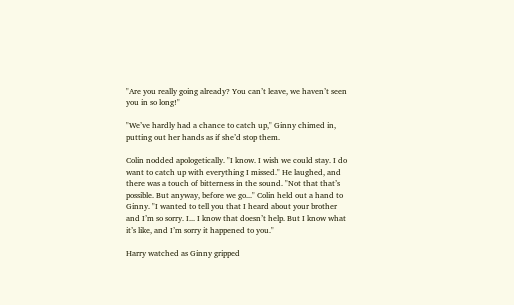"Are you really going already? You can’t leave, we haven’t seen you in so long!"

"We’ve hardly had a chance to catch up," Ginny chimed in, putting out her hands as if she’d stop them.

Colin nodded apologetically. "I know. I wish we could stay. I do want to catch up with everything I missed." He laughed, and there was a touch of bitterness in the sound. "Not that that’s possible. But anyway, before we go..." Colin held out a hand to Ginny. "I wanted to tell you that I heard about your brother and I’m so sorry. I... I know that doesn’t help. But I know what it’s like, and I’m sorry it happened to you."

Harry watched as Ginny gripped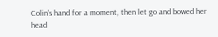Colin’s hand for a moment, then let go and bowed her head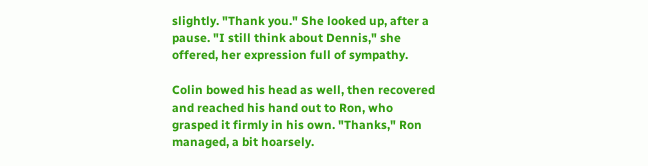slightly. "Thank you." She looked up, after a pause. "I still think about Dennis," she offered, her expression full of sympathy.

Colin bowed his head as well, then recovered and reached his hand out to Ron, who grasped it firmly in his own. "Thanks," Ron managed, a bit hoarsely.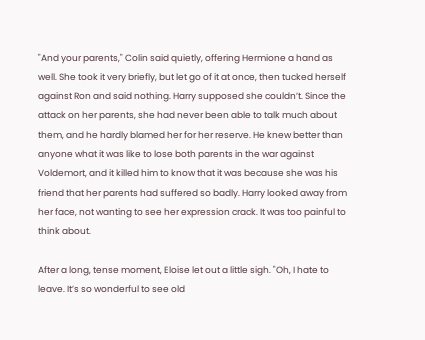"And your parents," Colin said quietly, offering Hermione a hand as well. She took it very briefly, but let go of it at once, then tucked herself against Ron and said nothing. Harry supposed she couldn’t. Since the attack on her parents, she had never been able to talk much about them, and he hardly blamed her for her reserve. He knew better than anyone what it was like to lose both parents in the war against Voldemort, and it killed him to know that it was because she was his friend that her parents had suffered so badly. Harry looked away from her face, not wanting to see her expression crack. It was too painful to think about.

After a long, tense moment, Eloise let out a little sigh. "Oh, I hate to leave. It’s so wonderful to see old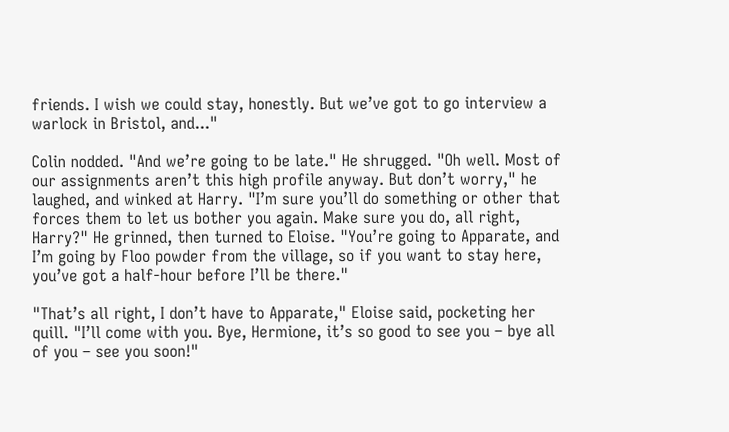friends. I wish we could stay, honestly. But we’ve got to go interview a warlock in Bristol, and..."

Colin nodded. "And we’re going to be late." He shrugged. "Oh well. Most of our assignments aren’t this high profile anyway. But don’t worry," he laughed, and winked at Harry. "I’m sure you’ll do something or other that forces them to let us bother you again. Make sure you do, all right, Harry?" He grinned, then turned to Eloise. "You’re going to Apparate, and I’m going by Floo powder from the village, so if you want to stay here, you’ve got a half-hour before I’ll be there."

"That’s all right, I don’t have to Apparate," Eloise said, pocketing her quill. "I’ll come with you. Bye, Hermione, it’s so good to see you – bye all of you – see you soon!"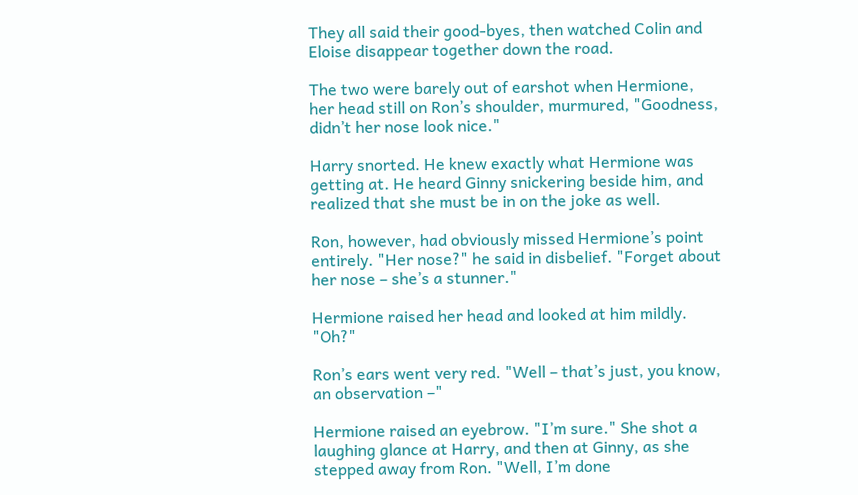They all said their good-byes, then watched Colin and Eloise disappear together down the road.

The two were barely out of earshot when Hermione, her head still on Ron’s shoulder, murmured, "Goodness, didn’t her nose look nice."

Harry snorted. He knew exactly what Hermione was getting at. He heard Ginny snickering beside him, and realized that she must be in on the joke as well.

Ron, however, had obviously missed Hermione’s point entirely. "Her nose?" he said in disbelief. "Forget about her nose – she’s a stunner."

Hermione raised her head and looked at him mildly. "Oh?"

Ron’s ears went very red. "Well – that’s just, you know, an observation –"

Hermione raised an eyebrow. "I’m sure." She shot a laughing glance at Harry, and then at Ginny, as she stepped away from Ron. "Well, I’m done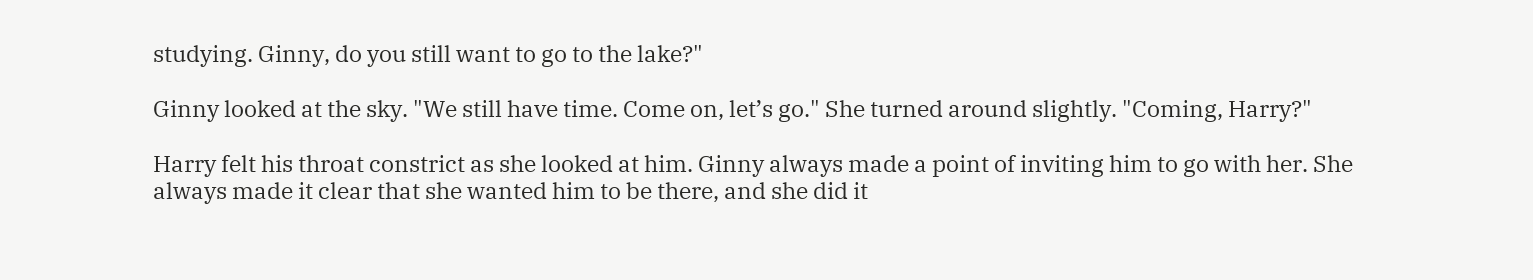studying. Ginny, do you still want to go to the lake?"

Ginny looked at the sky. "We still have time. Come on, let’s go." She turned around slightly. "Coming, Harry?"

Harry felt his throat constrict as she looked at him. Ginny always made a point of inviting him to go with her. She always made it clear that she wanted him to be there, and she did it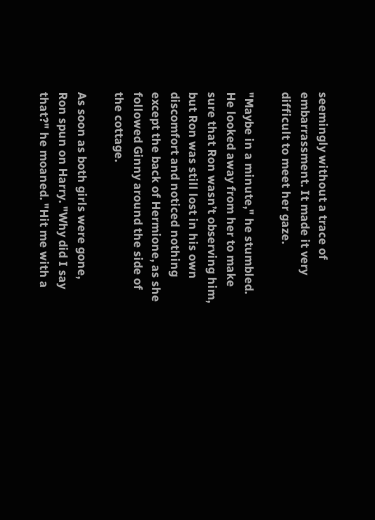seemingly without a trace of embarrassment. It made it very difficult to meet her gaze.

"Maybe in a minute," he stumbled. He looked away from her to make sure that Ron wasn’t observing him, but Ron was still lost in his own discomfort and noticed nothing except the back of Hermione, as she followed Ginny around the side of the cottage.

As soon as both girls were gone, Ron spun on Harry. "Why did I say that?" he moaned. "Hit me with a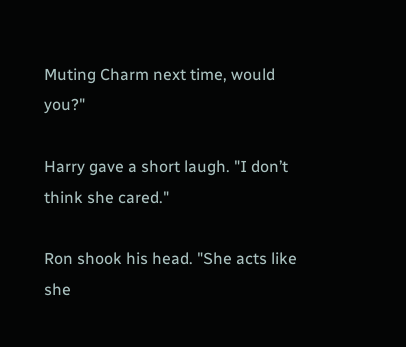Muting Charm next time, would you?"

Harry gave a short laugh. "I don’t think she cared."

Ron shook his head. "She acts like she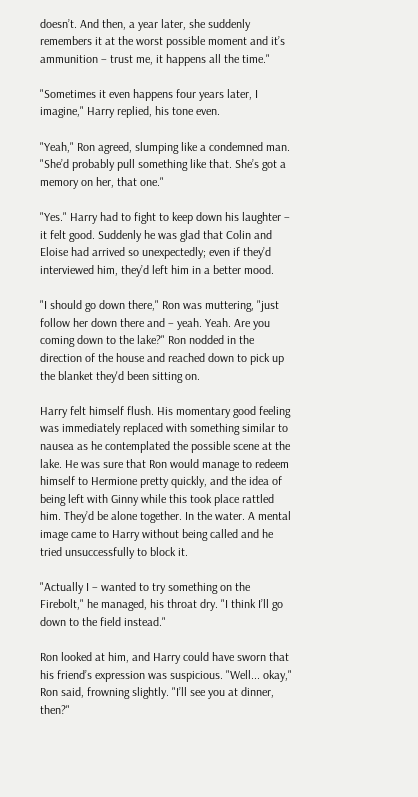doesn’t. And then, a year later, she suddenly remembers it at the worst possible moment and it’s ammunition – trust me, it happens all the time."

"Sometimes it even happens four years later, I imagine," Harry replied, his tone even.

"Yeah," Ron agreed, slumping like a condemned man. "She’d probably pull something like that. She’s got a memory on her, that one."

"Yes." Harry had to fight to keep down his laughter – it felt good. Suddenly he was glad that Colin and Eloise had arrived so unexpectedly; even if they’d interviewed him, they’d left him in a better mood.

"I should go down there," Ron was muttering, "just follow her down there and – yeah. Yeah. Are you coming down to the lake?" Ron nodded in the direction of the house and reached down to pick up the blanket they'd been sitting on.

Harry felt himself flush. His momentary good feeling was immediately replaced with something similar to nausea as he contemplated the possible scene at the lake. He was sure that Ron would manage to redeem himself to Hermione pretty quickly, and the idea of being left with Ginny while this took place rattled him. They’d be alone together. In the water. A mental image came to Harry without being called and he tried unsuccessfully to block it.

"Actually I – wanted to try something on the Firebolt," he managed, his throat dry. "I think I’ll go down to the field instead."

Ron looked at him, and Harry could have sworn that his friend’s expression was suspicious. "Well... okay," Ron said, frowning slightly. "I’ll see you at dinner, then?"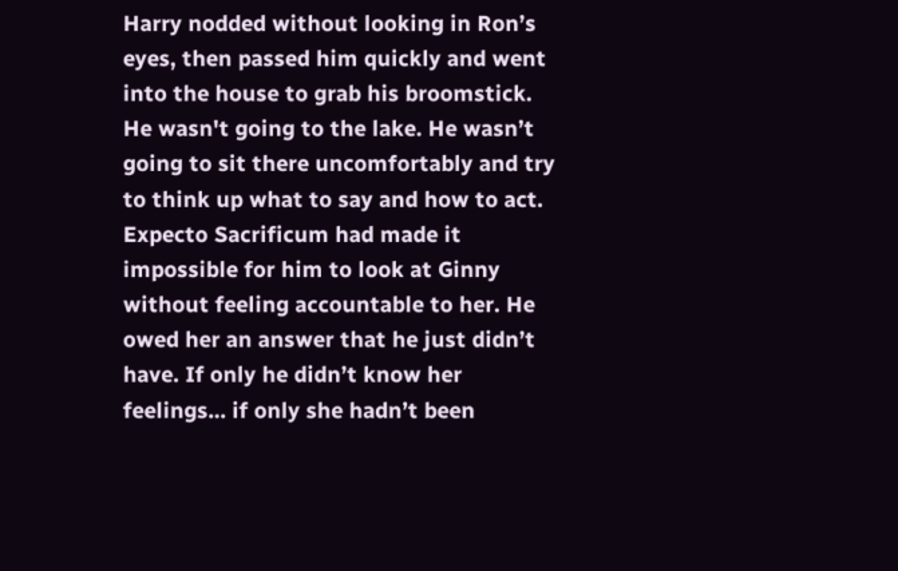Harry nodded without looking in Ron’s eyes, then passed him quickly and went into the house to grab his broomstick. He wasn't going to the lake. He wasn’t going to sit there uncomfortably and try to think up what to say and how to act. Expecto Sacrificum had made it impossible for him to look at Ginny without feeling accountable to her. He owed her an answer that he just didn’t have. If only he didn’t know her feelings... if only she hadn’t been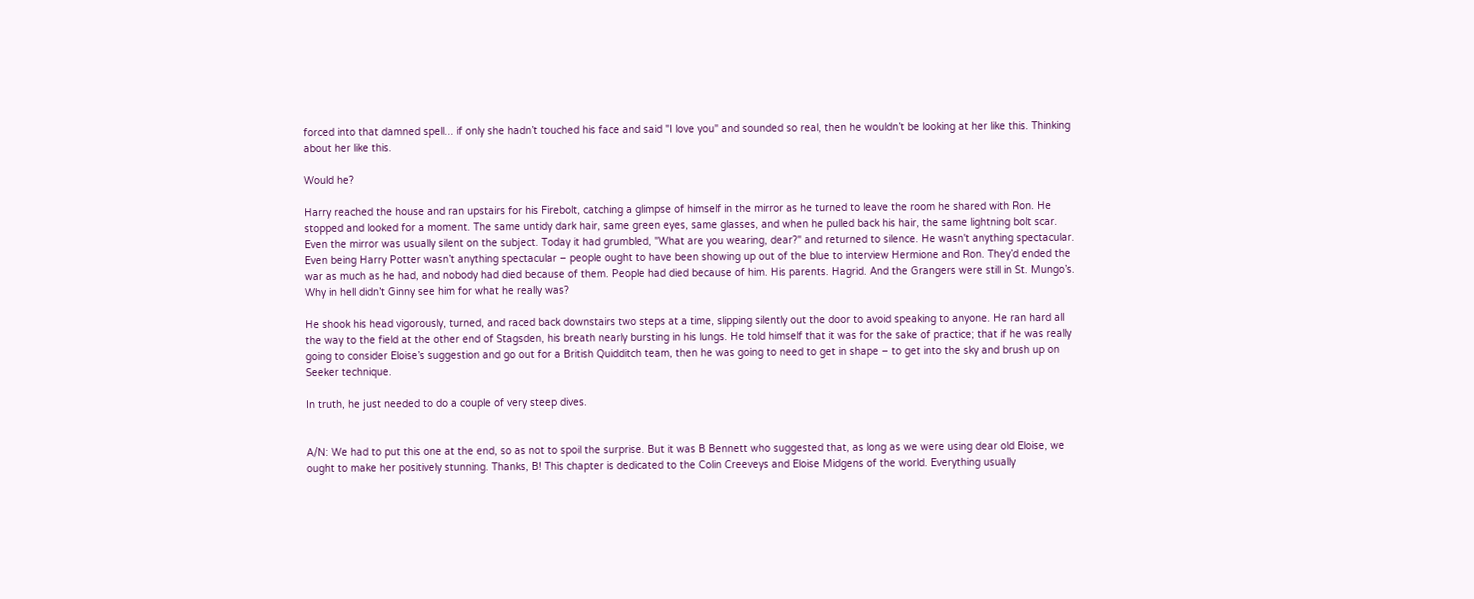forced into that damned spell... if only she hadn’t touched his face and said "I love you" and sounded so real, then he wouldn’t be looking at her like this. Thinking about her like this.

Would he?

Harry reached the house and ran upstairs for his Firebolt, catching a glimpse of himself in the mirror as he turned to leave the room he shared with Ron. He stopped and looked for a moment. The same untidy dark hair, same green eyes, same glasses, and when he pulled back his hair, the same lightning bolt scar. Even the mirror was usually silent on the subject. Today it had grumbled, "What are you wearing, dear?" and returned to silence. He wasn't anything spectacular. Even being Harry Potter wasn’t anything spectacular – people ought to have been showing up out of the blue to interview Hermione and Ron. They’d ended the war as much as he had, and nobody had died because of them. People had died because of him. His parents. Hagrid. And the Grangers were still in St. Mungo’s. Why in hell didn’t Ginny see him for what he really was?

He shook his head vigorously, turned, and raced back downstairs two steps at a time, slipping silently out the door to avoid speaking to anyone. He ran hard all the way to the field at the other end of Stagsden, his breath nearly bursting in his lungs. He told himself that it was for the sake of practice; that if he was really going to consider Eloise’s suggestion and go out for a British Quidditch team, then he was going to need to get in shape – to get into the sky and brush up on Seeker technique.

In truth, he just needed to do a couple of very steep dives.


A/N: We had to put this one at the end, so as not to spoil the surprise. But it was B Bennett who suggested that, as long as we were using dear old Eloise, we ought to make her positively stunning. Thanks, B! This chapter is dedicated to the Colin Creeveys and Eloise Midgens of the world. Everything usually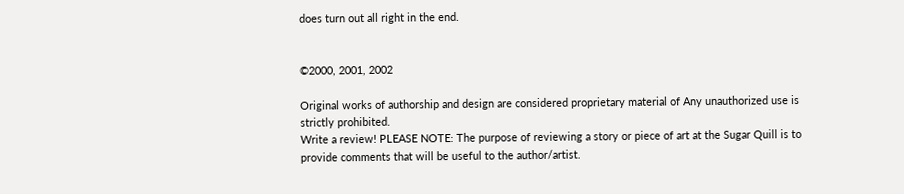does turn out all right in the end.


©2000, 2001, 2002

Original works of authorship and design are considered proprietary material of Any unauthorized use is strictly prohibited.
Write a review! PLEASE NOTE: The purpose of reviewing a story or piece of art at the Sugar Quill is to provide comments that will be useful to the author/artist.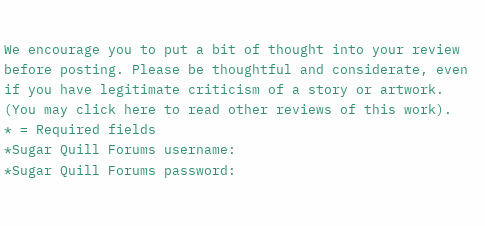We encourage you to put a bit of thought into your review before posting. Please be thoughtful and considerate, even if you have legitimate criticism of a story or artwork. (You may click here to read other reviews of this work).
* = Required fields
*Sugar Quill Forums username:
*Sugar Quill Forums password: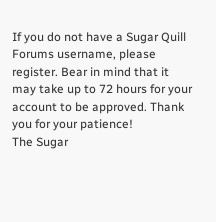If you do not have a Sugar Quill Forums username, please register. Bear in mind that it may take up to 72 hours for your account to be approved. Thank you for your patience!
The Sugar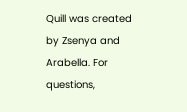Quill was created by Zsenya and Arabella. For questions,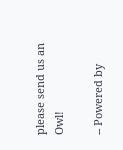please send us an Owl!

-- Powered by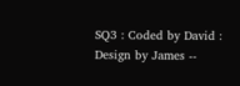SQ3 : Coded by David : Design by James --